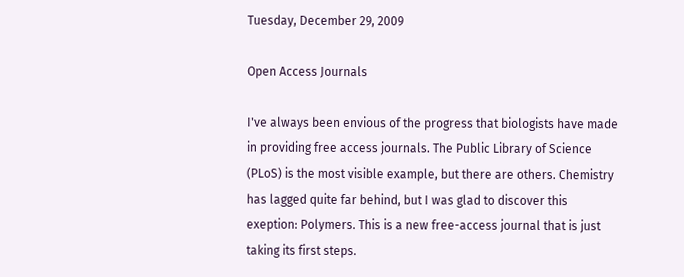Tuesday, December 29, 2009

Open Access Journals

I've always been envious of the progress that biologists have made in providing free access journals. The Public Library of Science (PLoS) is the most visible example, but there are others. Chemistry has lagged quite far behind, but I was glad to discover this exeption: Polymers. This is a new free-access journal that is just taking its first steps.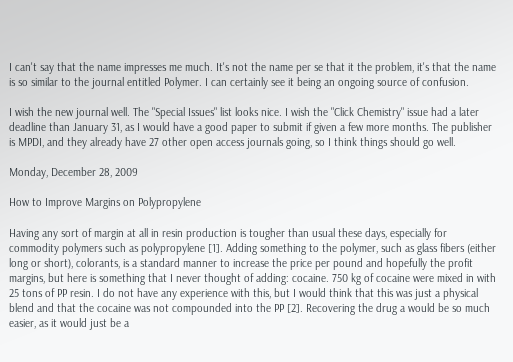I can't say that the name impresses me much. It's not the name per se that it the problem, it's that the name is so similar to the journal entitled Polymer. I can certainly see it being an ongoing source of confusion.

I wish the new journal well. The "Special Issues" list looks nice. I wish the "Click Chemistry" issue had a later deadline than January 31, as I would have a good paper to submit if given a few more months. The publisher is MPDI, and they already have 27 other open access journals going, so I think things should go well.

Monday, December 28, 2009

How to Improve Margins on Polypropylene

Having any sort of margin at all in resin production is tougher than usual these days, especially for commodity polymers such as polypropylene [1]. Adding something to the polymer, such as glass fibers (either long or short), colorants, is a standard manner to increase the price per pound and hopefully the profit margins, but here is something that I never thought of adding: cocaine. 750 kg of cocaine were mixed in with 25 tons of PP resin. I do not have any experience with this, but I would think that this was just a physical blend and that the cocaine was not compounded into the PP [2]. Recovering the drug a would be so much easier, as it would just be a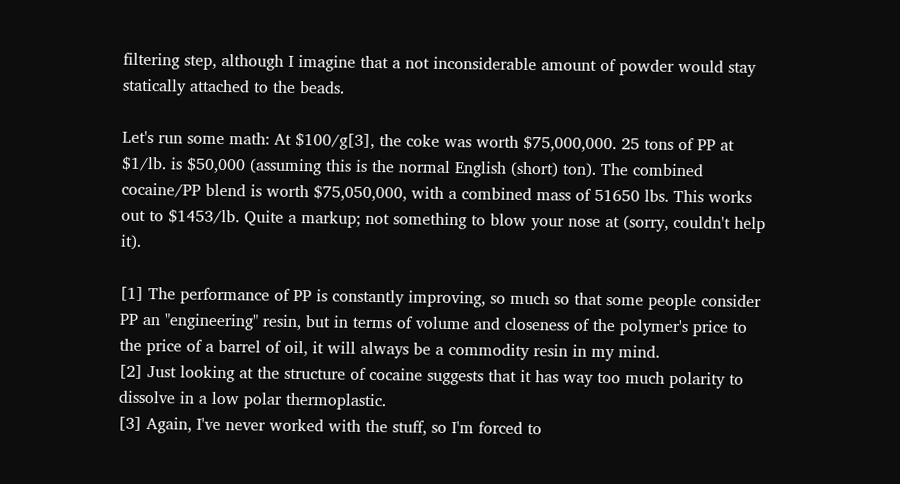filtering step, although I imagine that a not inconsiderable amount of powder would stay statically attached to the beads.

Let's run some math: At $100/g[3], the coke was worth $75,000,000. 25 tons of PP at $1/lb. is $50,000 (assuming this is the normal English (short) ton). The combined cocaine/PP blend is worth $75,050,000, with a combined mass of 51650 lbs. This works out to $1453/lb. Quite a markup; not something to blow your nose at (sorry, couldn't help it).

[1] The performance of PP is constantly improving, so much so that some people consider PP an "engineering" resin, but in terms of volume and closeness of the polymer's price to the price of a barrel of oil, it will always be a commodity resin in my mind.
[2] Just looking at the structure of cocaine suggests that it has way too much polarity to dissolve in a low polar thermoplastic.
[3] Again, I've never worked with the stuff, so I'm forced to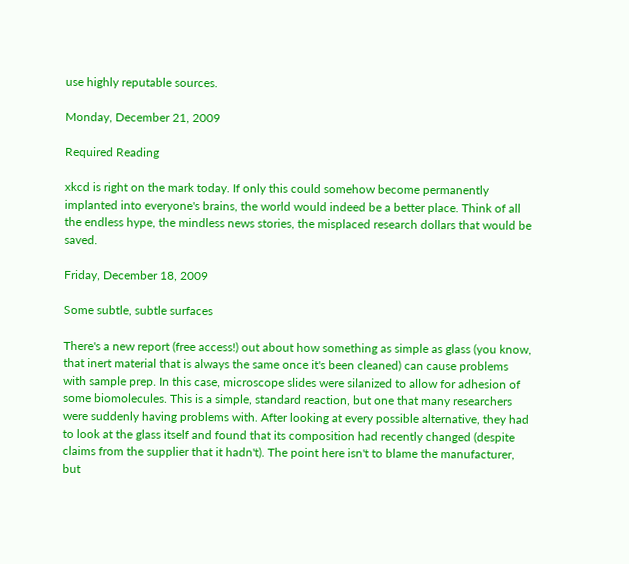use highly reputable sources.

Monday, December 21, 2009

Required Reading

xkcd is right on the mark today. If only this could somehow become permanently implanted into everyone's brains, the world would indeed be a better place. Think of all the endless hype, the mindless news stories, the misplaced research dollars that would be saved.

Friday, December 18, 2009

Some subtle, subtle surfaces

There's a new report (free access!) out about how something as simple as glass (you know, that inert material that is always the same once it's been cleaned) can cause problems with sample prep. In this case, microscope slides were silanized to allow for adhesion of some biomolecules. This is a simple, standard reaction, but one that many researchers were suddenly having problems with. After looking at every possible alternative, they had to look at the glass itself and found that its composition had recently changed (despite claims from the supplier that it hadn't). The point here isn't to blame the manufacturer, but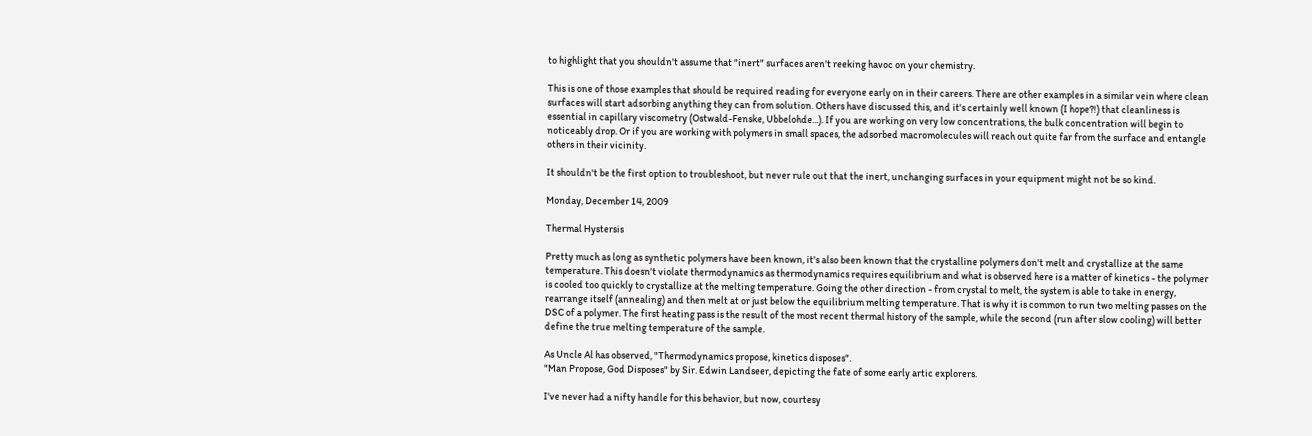to highlight that you shouldn't assume that "inert" surfaces aren't reeking havoc on your chemistry.

This is one of those examples that should be required reading for everyone early on in their careers. There are other examples in a similar vein where clean surfaces will start adsorbing anything they can from solution. Others have discussed this, and it's certainly well known (I hope?!) that cleanliness is essential in capillary viscometry (Ostwald-Fenske, Ubbelohde...). If you are working on very low concentrations, the bulk concentration will begin to noticeably drop. Or if you are working with polymers in small spaces, the adsorbed macromolecules will reach out quite far from the surface and entangle others in their vicinity.

It shouldn't be the first option to troubleshoot, but never rule out that the inert, unchanging surfaces in your equipment might not be so kind.

Monday, December 14, 2009

Thermal Hystersis

Pretty much as long as synthetic polymers have been known, it's also been known that the crystalline polymers don't melt and crystallize at the same temperature. This doesn't violate thermodynamics as thermodynamics requires equilibrium and what is observed here is a matter of kinetics - the polymer is cooled too quickly to crystallize at the melting temperature. Going the other direction - from crystal to melt, the system is able to take in energy, rearrange itself (annealing) and then melt at or just below the equilibrium melting temperature. That is why it is common to run two melting passes on the DSC of a polymer. The first heating pass is the result of the most recent thermal history of the sample, while the second (run after slow cooling) will better define the true melting temperature of the sample.

As Uncle Al has observed, "Thermodynamics propose, kinetics disposes".
"Man Propose, God Disposes" by Sir. Edwin Landseer, depicting the fate of some early artic explorers.

I've never had a nifty handle for this behavior, but now, courtesy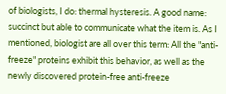of biologists, I do: thermal hysteresis. A good name: succinct but able to communicate what the item is. As I mentioned, biologist are all over this term: All the "anti-freeze" proteins exhibit this behavior, as well as the newly discovered protein-free anti-freeze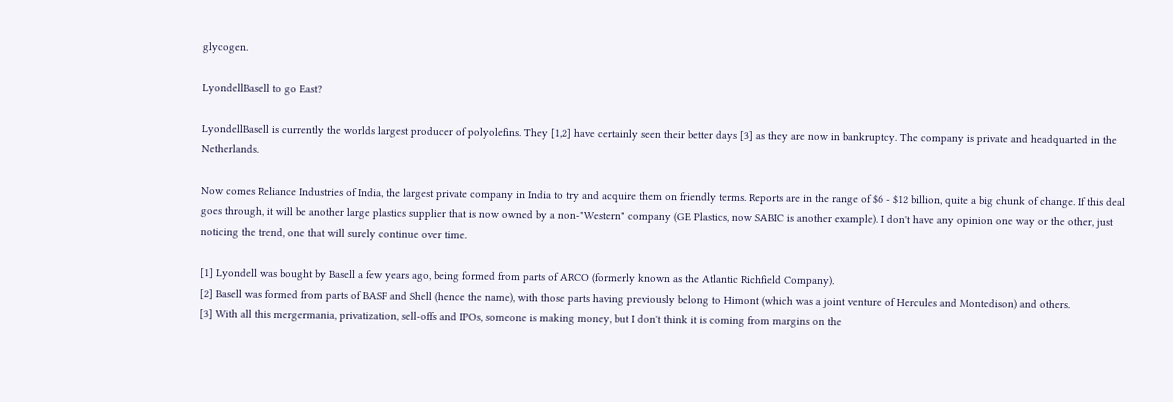glycogen.

LyondellBasell to go East?

LyondellBasell is currently the worlds largest producer of polyolefins. They [1,2] have certainly seen their better days [3] as they are now in bankruptcy. The company is private and headquarted in the Netherlands.

Now comes Reliance Industries of India, the largest private company in India to try and acquire them on friendly terms. Reports are in the range of $6 - $12 billion, quite a big chunk of change. If this deal goes through, it will be another large plastics supplier that is now owned by a non-"Western" company (GE Plastics, now SABIC is another example). I don't have any opinion one way or the other, just noticing the trend, one that will surely continue over time.

[1] Lyondell was bought by Basell a few years ago, being formed from parts of ARCO (formerly known as the Atlantic Richfield Company).
[2] Basell was formed from parts of BASF and Shell (hence the name), with those parts having previously belong to Himont (which was a joint venture of Hercules and Montedison) and others.
[3] With all this mergermania, privatization, sell-offs and IPOs, someone is making money, but I don't think it is coming from margins on the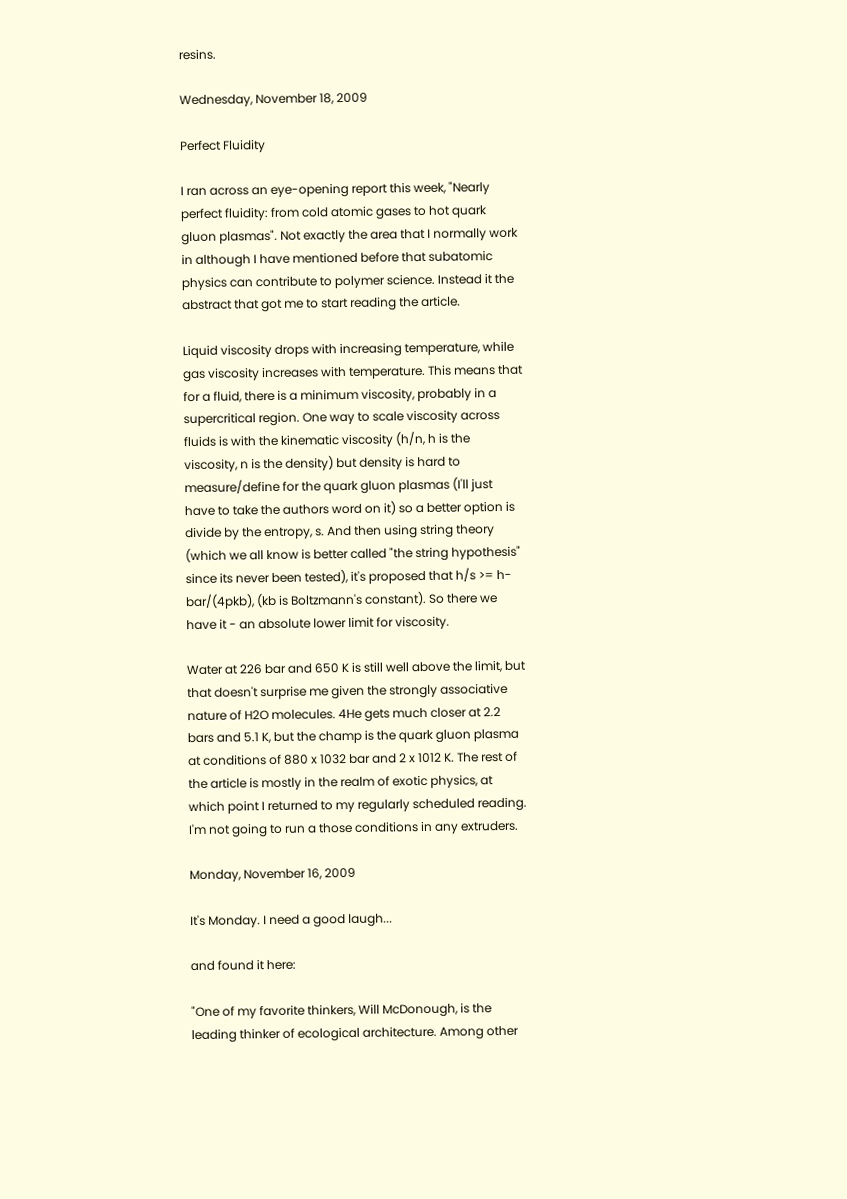resins.

Wednesday, November 18, 2009

Perfect Fluidity

I ran across an eye-opening report this week, "Nearly perfect fluidity: from cold atomic gases to hot quark gluon plasmas". Not exactly the area that I normally work in although I have mentioned before that subatomic physics can contribute to polymer science. Instead it the abstract that got me to start reading the article.

Liquid viscosity drops with increasing temperature, while gas viscosity increases with temperature. This means that for a fluid, there is a minimum viscosity, probably in a supercritical region. One way to scale viscosity across fluids is with the kinematic viscosity (h/n, h is the viscosity, n is the density) but density is hard to measure/define for the quark gluon plasmas (I'll just have to take the authors word on it) so a better option is divide by the entropy, s. And then using string theory (which we all know is better called "the string hypothesis" since its never been tested), it's proposed that h/s >= h-bar/(4pkb), (kb is Boltzmann's constant). So there we have it - an absolute lower limit for viscosity.

Water at 226 bar and 650 K is still well above the limit, but that doesn't surprise me given the strongly associative nature of H2O molecules. 4He gets much closer at 2.2 bars and 5.1 K, but the champ is the quark gluon plasma at conditions of 880 x 1032 bar and 2 x 1012 K. The rest of the article is mostly in the realm of exotic physics, at which point I returned to my regularly scheduled reading. I'm not going to run a those conditions in any extruders.

Monday, November 16, 2009

It's Monday. I need a good laugh...

and found it here:

"One of my favorite thinkers, Will McDonough, is the leading thinker of ecological architecture. Among other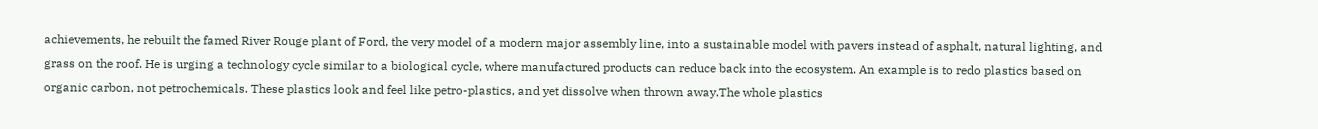achievements, he rebuilt the famed River Rouge plant of Ford, the very model of a modern major assembly line, into a sustainable model with pavers instead of asphalt, natural lighting, and grass on the roof. He is urging a technology cycle similar to a biological cycle, where manufactured products can reduce back into the ecosystem. An example is to redo plastics based on organic carbon, not petrochemicals. These plastics look and feel like petro-plastics, and yet dissolve when thrown away.The whole plastics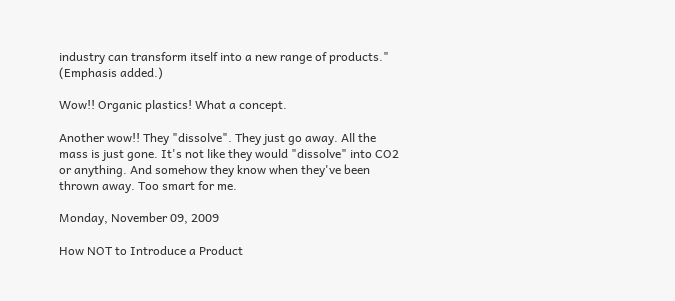industry can transform itself into a new range of products." (Emphasis added.)

Wow!! Organic plastics! What a concept.

Another wow!! They "dissolve". They just go away. All the mass is just gone. It's not like they would "dissolve" into CO2 or anything. And somehow they know when they've been thrown away. Too smart for me.

Monday, November 09, 2009

How NOT to Introduce a Product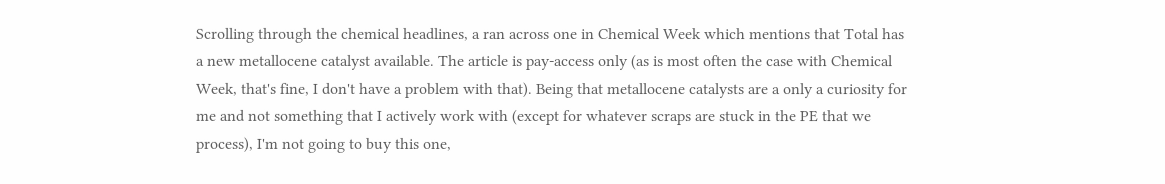Scrolling through the chemical headlines, a ran across one in Chemical Week which mentions that Total has a new metallocene catalyst available. The article is pay-access only (as is most often the case with Chemical Week, that's fine, I don't have a problem with that). Being that metallocene catalysts are a only a curiosity for me and not something that I actively work with (except for whatever scraps are stuck in the PE that we process), I'm not going to buy this one,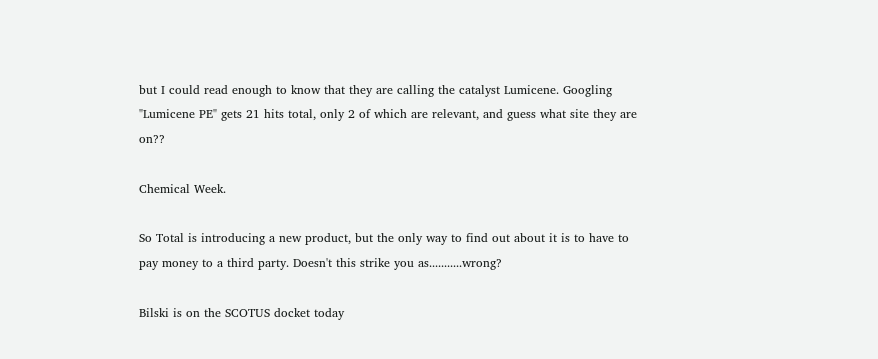but I could read enough to know that they are calling the catalyst Lumicene. Googling "Lumicene PE" gets 21 hits total, only 2 of which are relevant, and guess what site they are on??

Chemical Week.

So Total is introducing a new product, but the only way to find out about it is to have to pay money to a third party. Doesn't this strike you as...........wrong?

Bilski is on the SCOTUS docket today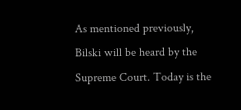As mentioned previously, Bilski will be heard by the Supreme Court. Today is the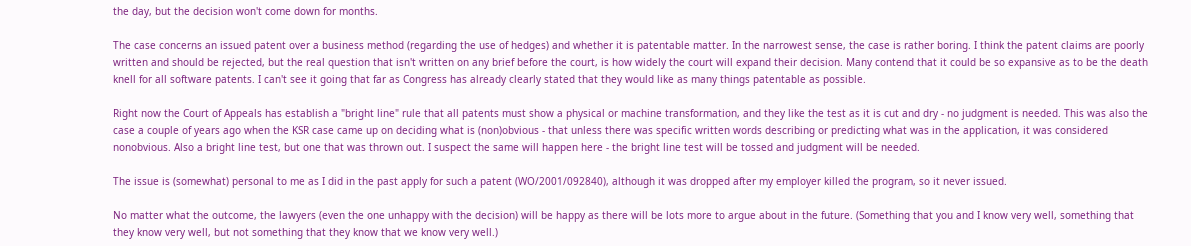the day, but the decision won't come down for months.

The case concerns an issued patent over a business method (regarding the use of hedges) and whether it is patentable matter. In the narrowest sense, the case is rather boring. I think the patent claims are poorly written and should be rejected, but the real question that isn't written on any brief before the court, is how widely the court will expand their decision. Many contend that it could be so expansive as to be the death knell for all software patents. I can't see it going that far as Congress has already clearly stated that they would like as many things patentable as possible.

Right now the Court of Appeals has establish a "bright line" rule that all patents must show a physical or machine transformation, and they like the test as it is cut and dry - no judgment is needed. This was also the case a couple of years ago when the KSR case came up on deciding what is (non)obvious - that unless there was specific written words describing or predicting what was in the application, it was considered nonobvious. Also a bright line test, but one that was thrown out. I suspect the same will happen here - the bright line test will be tossed and judgment will be needed.

The issue is (somewhat) personal to me as I did in the past apply for such a patent (WO/2001/092840), although it was dropped after my employer killed the program, so it never issued.

No matter what the outcome, the lawyers (even the one unhappy with the decision) will be happy as there will be lots more to argue about in the future. (Something that you and I know very well, something that they know very well, but not something that they know that we know very well.)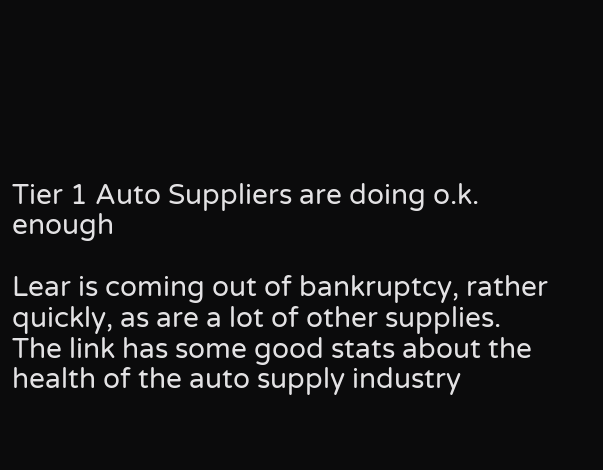Tier 1 Auto Suppliers are doing o.k. enough

Lear is coming out of bankruptcy, rather quickly, as are a lot of other supplies. The link has some good stats about the health of the auto supply industry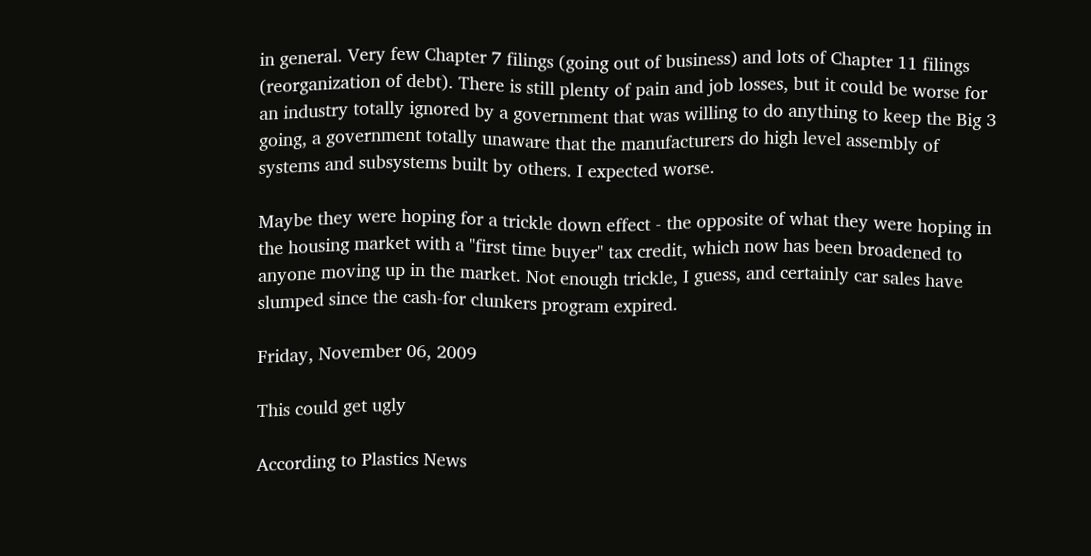in general. Very few Chapter 7 filings (going out of business) and lots of Chapter 11 filings (reorganization of debt). There is still plenty of pain and job losses, but it could be worse for an industry totally ignored by a government that was willing to do anything to keep the Big 3 going, a government totally unaware that the manufacturers do high level assembly of systems and subsystems built by others. I expected worse.

Maybe they were hoping for a trickle down effect - the opposite of what they were hoping in the housing market with a "first time buyer" tax credit, which now has been broadened to anyone moving up in the market. Not enough trickle, I guess, and certainly car sales have slumped since the cash-for clunkers program expired.

Friday, November 06, 2009

This could get ugly

According to Plastics News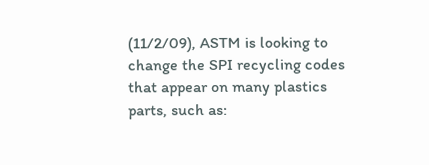(11/2/09), ASTM is looking to change the SPI recycling codes that appear on many plastics parts, such as: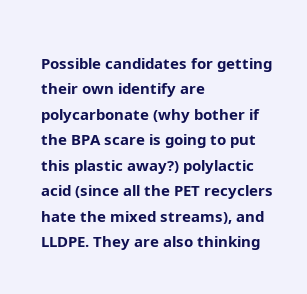Possible candidates for getting their own identify are polycarbonate (why bother if the BPA scare is going to put this plastic away?) polylactic acid (since all the PET recyclers hate the mixed streams), and LLDPE. They are also thinking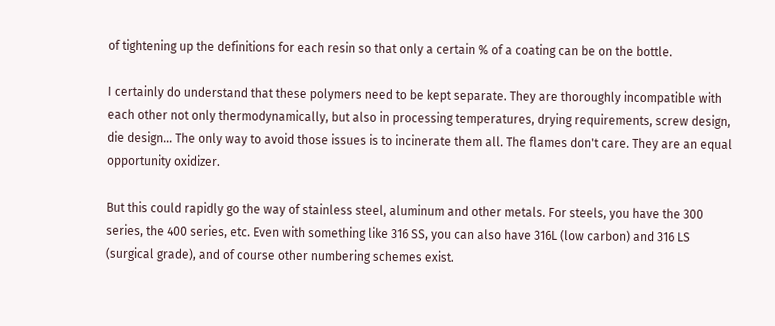of tightening up the definitions for each resin so that only a certain % of a coating can be on the bottle.

I certainly do understand that these polymers need to be kept separate. They are thoroughly incompatible with each other not only thermodynamically, but also in processing temperatures, drying requirements, screw design, die design... The only way to avoid those issues is to incinerate them all. The flames don't care. They are an equal opportunity oxidizer.

But this could rapidly go the way of stainless steel, aluminum and other metals. For steels, you have the 300 series, the 400 series, etc. Even with something like 316 SS, you can also have 316L (low carbon) and 316 LS (surgical grade), and of course other numbering schemes exist.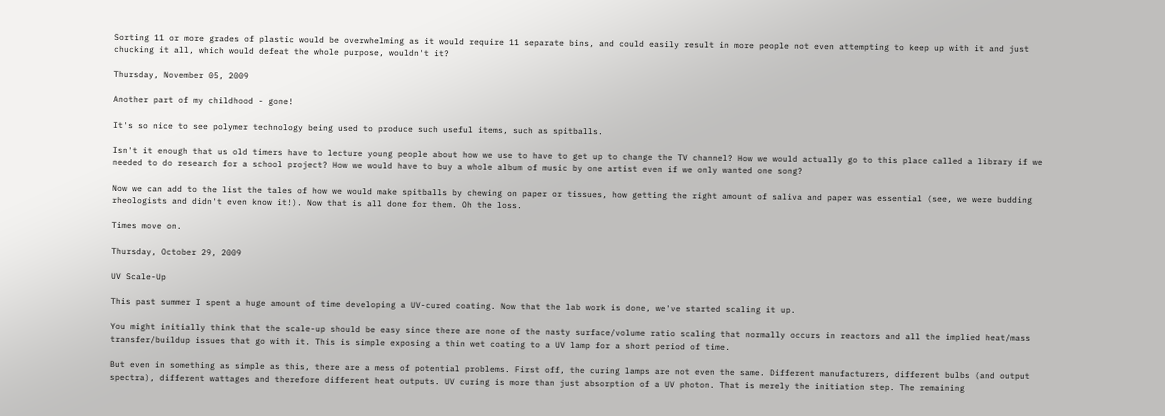Sorting 11 or more grades of plastic would be overwhelming as it would require 11 separate bins, and could easily result in more people not even attempting to keep up with it and just chucking it all, which would defeat the whole purpose, wouldn't it?

Thursday, November 05, 2009

Another part of my childhood - gone!

It's so nice to see polymer technology being used to produce such useful items, such as spitballs.

Isn't it enough that us old timers have to lecture young people about how we use to have to get up to change the TV channel? How we would actually go to this place called a library if we needed to do research for a school project? How we would have to buy a whole album of music by one artist even if we only wanted one song?

Now we can add to the list the tales of how we would make spitballs by chewing on paper or tissues, how getting the right amount of saliva and paper was essential (see, we were budding rheologists and didn't even know it!). Now that is all done for them. Oh the loss.

Times move on.

Thursday, October 29, 2009

UV Scale-Up

This past summer I spent a huge amount of time developing a UV-cured coating. Now that the lab work is done, we've started scaling it up.

You might initially think that the scale-up should be easy since there are none of the nasty surface/volume ratio scaling that normally occurs in reactors and all the implied heat/mass transfer/buildup issues that go with it. This is simple exposing a thin wet coating to a UV lamp for a short period of time.

But even in something as simple as this, there are a mess of potential problems. First off, the curing lamps are not even the same. Different manufacturers, different bulbs (and output spectra), different wattages and therefore different heat outputs. UV curing is more than just absorption of a UV photon. That is merely the initiation step. The remaining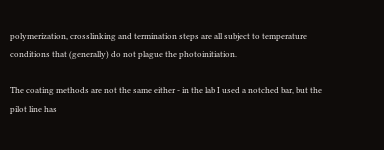polymerization, crosslinking and termination steps are all subject to temperature conditions that (generally) do not plague the photoinitiation.

The coating methods are not the same either - in the lab I used a notched bar, but the pilot line has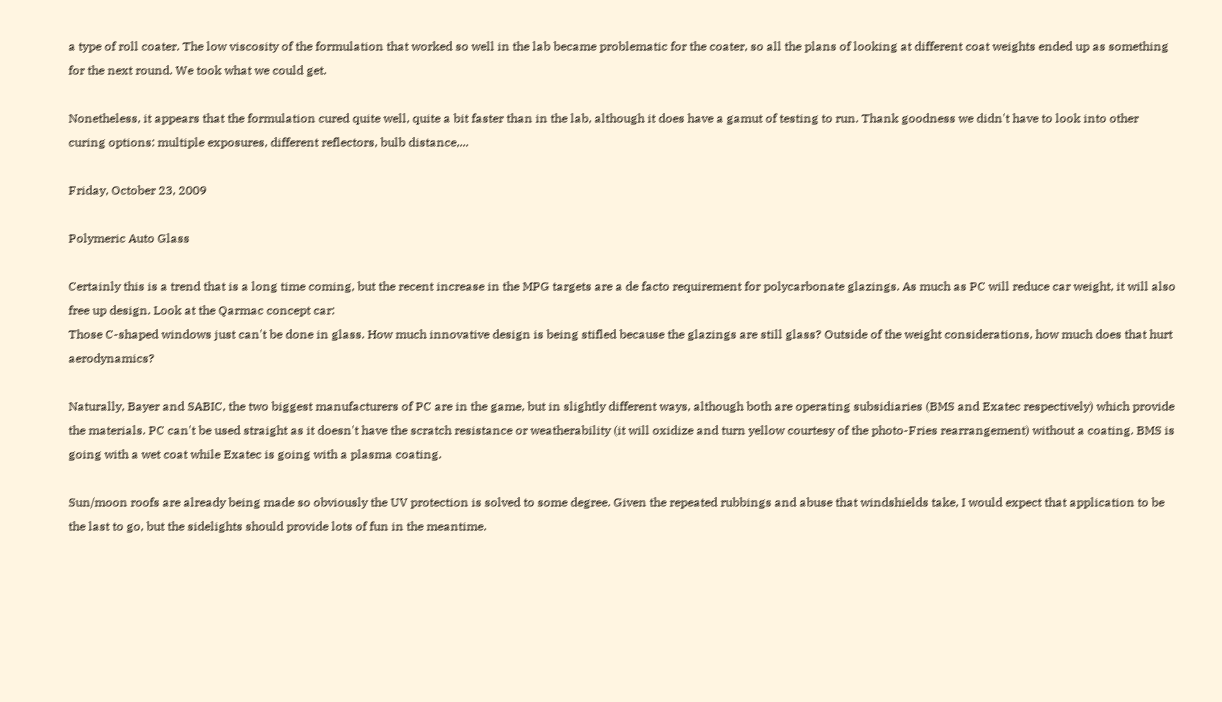a type of roll coater. The low viscosity of the formulation that worked so well in the lab became problematic for the coater, so all the plans of looking at different coat weights ended up as something for the next round. We took what we could get.

Nonetheless, it appears that the formulation cured quite well, quite a bit faster than in the lab, although it does have a gamut of testing to run. Thank goodness we didn't have to look into other curing options: multiple exposures, different reflectors, bulb distance,...

Friday, October 23, 2009

Polymeric Auto Glass

Certainly this is a trend that is a long time coming, but the recent increase in the MPG targets are a de facto requirement for polycarbonate glazings. As much as PC will reduce car weight, it will also free up design. Look at the Qarmac concept car:
Those C-shaped windows just can't be done in glass. How much innovative design is being stifled because the glazings are still glass? Outside of the weight considerations, how much does that hurt aerodynamics?

Naturally, Bayer and SABIC, the two biggest manufacturers of PC are in the game, but in slightly different ways, although both are operating subsidiaries (BMS and Exatec respectively) which provide the materials. PC can't be used straight as it doesn't have the scratch resistance or weatherability (it will oxidize and turn yellow courtesy of the photo-Fries rearrangement) without a coating. BMS is going with a wet coat while Exatec is going with a plasma coating.

Sun/moon roofs are already being made so obviously the UV protection is solved to some degree. Given the repeated rubbings and abuse that windshields take, I would expect that application to be the last to go, but the sidelights should provide lots of fun in the meantime.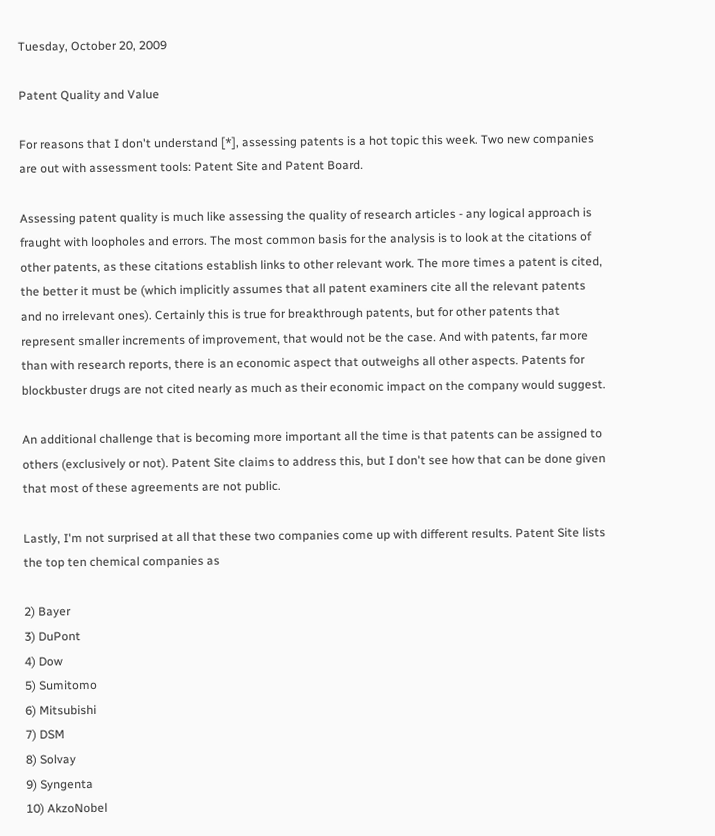Tuesday, October 20, 2009

Patent Quality and Value

For reasons that I don't understand [*], assessing patents is a hot topic this week. Two new companies are out with assessment tools: Patent Site and Patent Board.

Assessing patent quality is much like assessing the quality of research articles - any logical approach is fraught with loopholes and errors. The most common basis for the analysis is to look at the citations of other patents, as these citations establish links to other relevant work. The more times a patent is cited, the better it must be (which implicitly assumes that all patent examiners cite all the relevant patents and no irrelevant ones). Certainly this is true for breakthrough patents, but for other patents that represent smaller increments of improvement, that would not be the case. And with patents, far more than with research reports, there is an economic aspect that outweighs all other aspects. Patents for blockbuster drugs are not cited nearly as much as their economic impact on the company would suggest.

An additional challenge that is becoming more important all the time is that patents can be assigned to others (exclusively or not). Patent Site claims to address this, but I don't see how that can be done given that most of these agreements are not public.

Lastly, I'm not surprised at all that these two companies come up with different results. Patent Site lists the top ten chemical companies as

2) Bayer
3) DuPont
4) Dow
5) Sumitomo
6) Mitsubishi
7) DSM
8) Solvay
9) Syngenta
10) AkzoNobel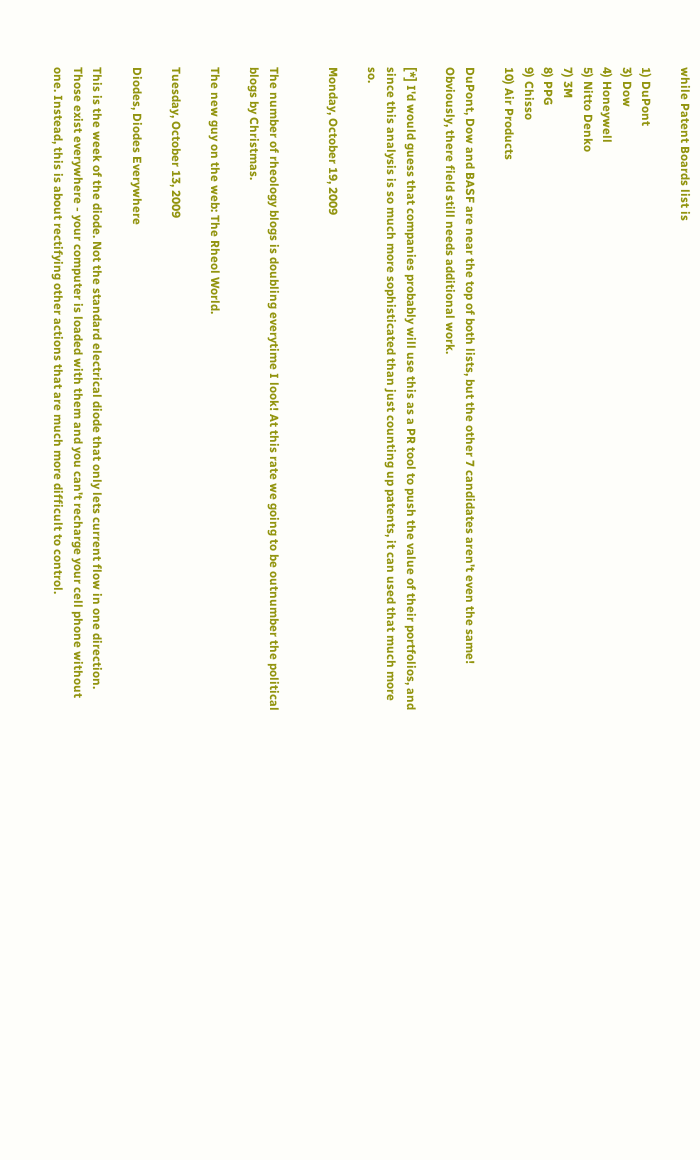while Patent Boards list is

1) DuPont
3) Dow
4) Honeywell
5) Nitto Denko
7) 3M
8) PPG
9) Chisso
10) Air Products

DuPont, Dow and BASF are near the top of both lists, but the other 7 candidates aren't even the same! Obviously, there field still needs additional work.

[*] I'd would guess that companies probably will use this as a PR tool to push the value of their portfolios, and since this analysis is so much more sophisticated than just counting up patents, it can used that much more so.

Monday, October 19, 2009


The number of rheology blogs is doubling everytime I look! At this rate we going to be outnumber the political blogs by Christmas.

The new guy on the web: The Rheol World.

Tuesday, October 13, 2009

Diodes, Diodes Everywhere

This is the week of the diode. Not the standard electrical diode that only lets current flow in one direction. Those exist everywhere - your computer is loaded with them and you can't recharge your cell phone without one. Instead, this is about rectifying other actions that are much more difficult to control.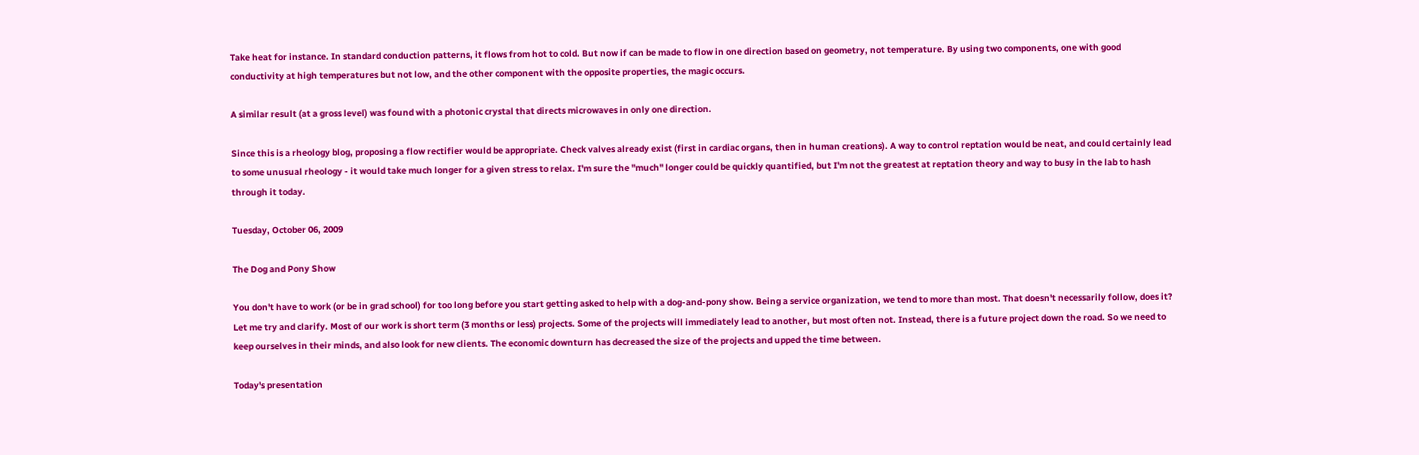Take heat for instance. In standard conduction patterns, it flows from hot to cold. But now if can be made to flow in one direction based on geometry, not temperature. By using two components, one with good conductivity at high temperatures but not low, and the other component with the opposite properties, the magic occurs.

A similar result (at a gross level) was found with a photonic crystal that directs microwaves in only one direction.

Since this is a rheology blog, proposing a flow rectifier would be appropriate. Check valves already exist (first in cardiac organs, then in human creations). A way to control reptation would be neat, and could certainly lead to some unusual rheology - it would take much longer for a given stress to relax. I'm sure the "much" longer could be quickly quantified, but I'm not the greatest at reptation theory and way to busy in the lab to hash through it today.

Tuesday, October 06, 2009

The Dog and Pony Show

You don't have to work (or be in grad school) for too long before you start getting asked to help with a dog-and-pony show. Being a service organization, we tend to more than most. That doesn't necessarily follow, does it? Let me try and clarify. Most of our work is short term (3 months or less) projects. Some of the projects will immediately lead to another, but most often not. Instead, there is a future project down the road. So we need to keep ourselves in their minds, and also look for new clients. The economic downturn has decreased the size of the projects and upped the time between.

Today's presentation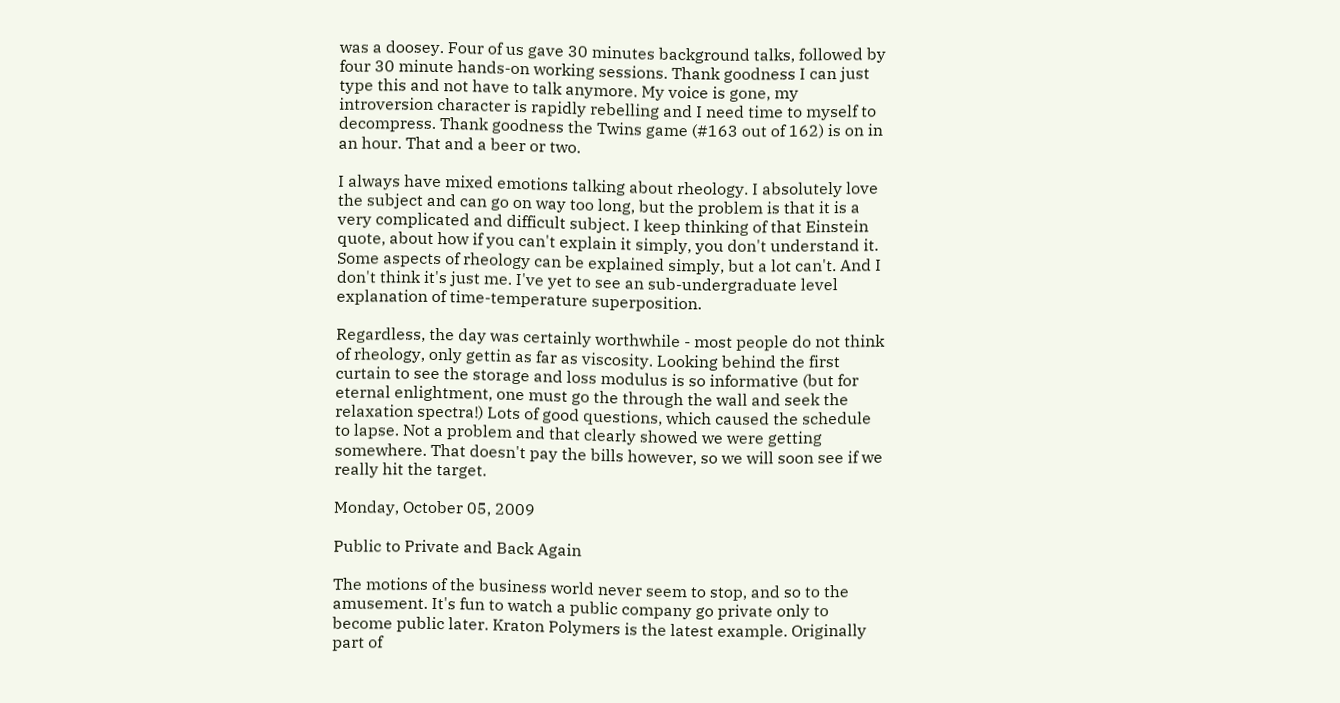was a doosey. Four of us gave 30 minutes background talks, followed by four 30 minute hands-on working sessions. Thank goodness I can just type this and not have to talk anymore. My voice is gone, my introversion character is rapidly rebelling and I need time to myself to decompress. Thank goodness the Twins game (#163 out of 162) is on in an hour. That and a beer or two.

I always have mixed emotions talking about rheology. I absolutely love the subject and can go on way too long, but the problem is that it is a very complicated and difficult subject. I keep thinking of that Einstein quote, about how if you can't explain it simply, you don't understand it. Some aspects of rheology can be explained simply, but a lot can't. And I don't think it's just me. I've yet to see an sub-undergraduate level explanation of time-temperature superposition.

Regardless, the day was certainly worthwhile - most people do not think of rheology, only gettin as far as viscosity. Looking behind the first curtain to see the storage and loss modulus is so informative (but for eternal enlightment, one must go the through the wall and seek the relaxation spectra!) Lots of good questions, which caused the schedule to lapse. Not a problem and that clearly showed we were getting somewhere. That doesn't pay the bills however, so we will soon see if we really hit the target.

Monday, October 05, 2009

Public to Private and Back Again

The motions of the business world never seem to stop, and so to the amusement. It's fun to watch a public company go private only to become public later. Kraton Polymers is the latest example. Originally part of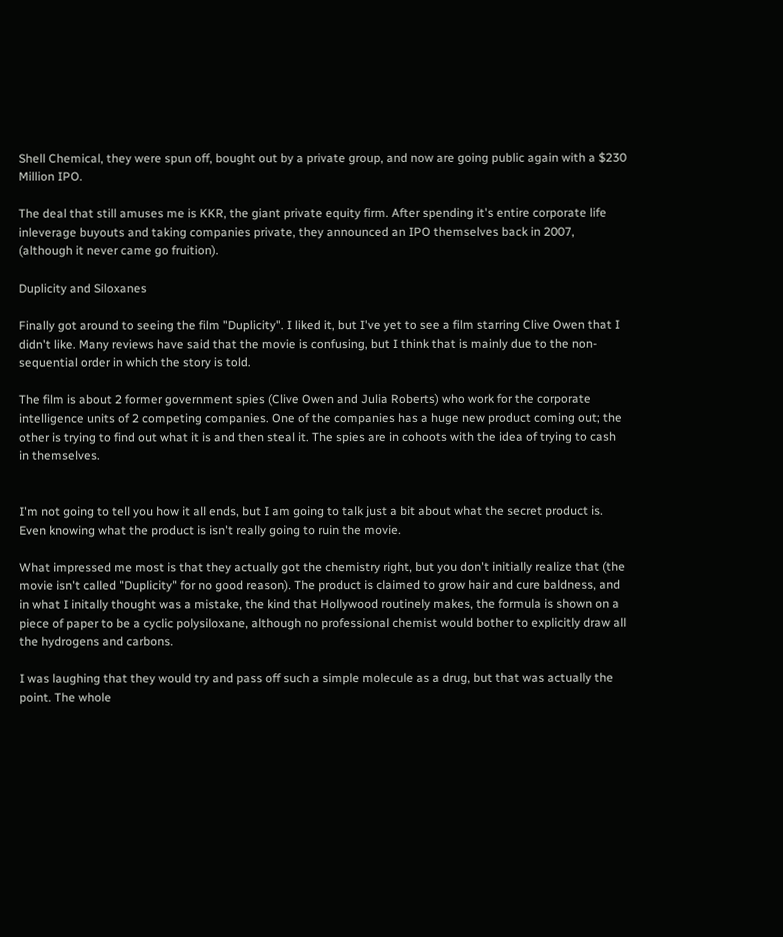Shell Chemical, they were spun off, bought out by a private group, and now are going public again with a $230 Million IPO.

The deal that still amuses me is KKR, the giant private equity firm. After spending it's entire corporate life inleverage buyouts and taking companies private, they announced an IPO themselves back in 2007, (although it never came go fruition).

Duplicity and Siloxanes

Finally got around to seeing the film "Duplicity". I liked it, but I've yet to see a film starring Clive Owen that I didn't like. Many reviews have said that the movie is confusing, but I think that is mainly due to the non-sequential order in which the story is told.

The film is about 2 former government spies (Clive Owen and Julia Roberts) who work for the corporate intelligence units of 2 competing companies. One of the companies has a huge new product coming out; the other is trying to find out what it is and then steal it. The spies are in cohoots with the idea of trying to cash in themselves.


I'm not going to tell you how it all ends, but I am going to talk just a bit about what the secret product is. Even knowing what the product is isn't really going to ruin the movie.

What impressed me most is that they actually got the chemistry right, but you don't initially realize that (the movie isn't called "Duplicity" for no good reason). The product is claimed to grow hair and cure baldness, and in what I initally thought was a mistake, the kind that Hollywood routinely makes, the formula is shown on a piece of paper to be a cyclic polysiloxane, although no professional chemist would bother to explicitly draw all the hydrogens and carbons.

I was laughing that they would try and pass off such a simple molecule as a drug, but that was actually the point. The whole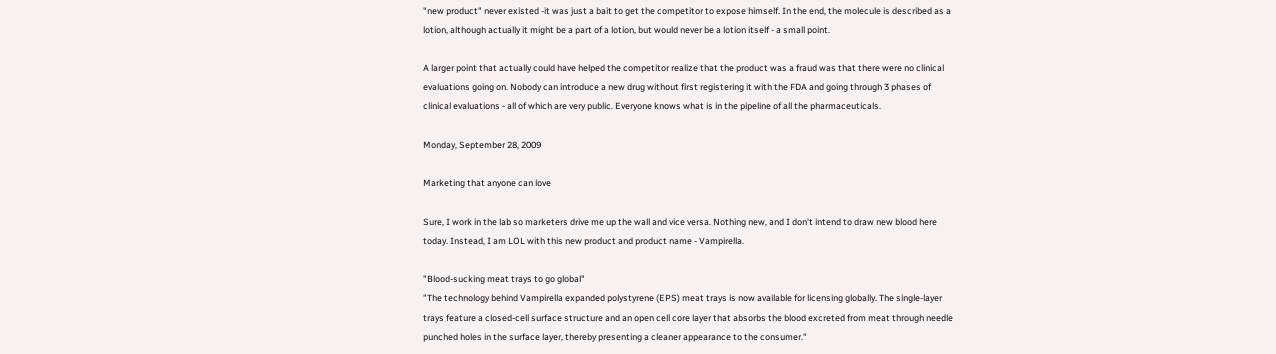"new product" never existed -it was just a bait to get the competitor to expose himself. In the end, the molecule is described as a lotion, although actually it might be a part of a lotion, but would never be a lotion itself - a small point.

A larger point that actually could have helped the competitor realize that the product was a fraud was that there were no clinical evaluations going on. Nobody can introduce a new drug without first registering it with the FDA and going through 3 phases of clinical evaluations - all of which are very public. Everyone knows what is in the pipeline of all the pharmaceuticals.

Monday, September 28, 2009

Marketing that anyone can love

Sure, I work in the lab so marketers drive me up the wall and vice versa. Nothing new, and I don't intend to draw new blood here today. Instead, I am LOL with this new product and product name - Vampirella.

"Blood-sucking meat trays to go global"
"The technology behind Vampirella expanded polystyrene (EPS) meat trays is now available for licensing globally. The single-layer trays feature a closed-cell surface structure and an open cell core layer that absorbs the blood excreted from meat through needle punched holes in the surface layer, thereby presenting a cleaner appearance to the consumer."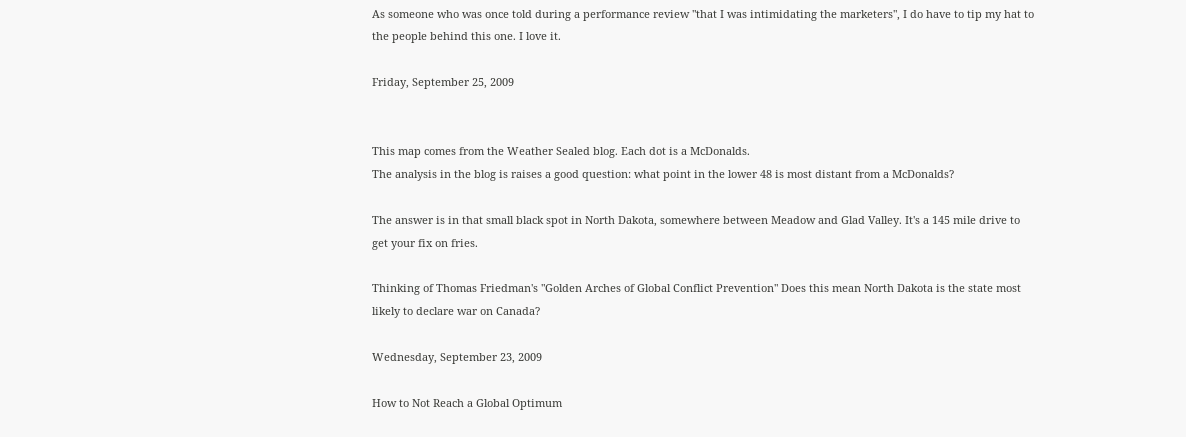As someone who was once told during a performance review "that I was intimidating the marketers", I do have to tip my hat to the people behind this one. I love it.

Friday, September 25, 2009


This map comes from the Weather Sealed blog. Each dot is a McDonalds.
The analysis in the blog is raises a good question: what point in the lower 48 is most distant from a McDonalds?

The answer is in that small black spot in North Dakota, somewhere between Meadow and Glad Valley. It's a 145 mile drive to get your fix on fries.

Thinking of Thomas Friedman's "Golden Arches of Global Conflict Prevention" Does this mean North Dakota is the state most likely to declare war on Canada?

Wednesday, September 23, 2009

How to Not Reach a Global Optimum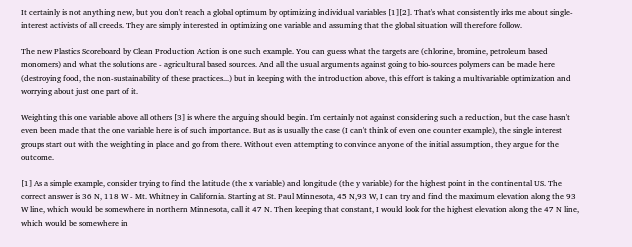It certainly is not anything new, but you don't reach a global optimum by optimizing individual variables [1][2]. That's what consistently irks me about single-interest activists of all creeds. They are simply interested in optimizing one variable and assuming that the global situation will therefore follow.

The new Plastics Scoreboard by Clean Production Action is one such example. You can guess what the targets are (chlorine, bromine, petroleum based monomers) and what the solutions are - agricultural based sources. And all the usual arguments against going to bio-sources polymers can be made here (destroying food, the non-sustainability of these practices...) but in keeping with the introduction above, this effort is taking a multivariable optimization and worrying about just one part of it.

Weighting this one variable above all others [3] is where the arguing should begin. I'm certainly not against considering such a reduction, but the case hasn't even been made that the one variable here is of such importance. But as is usually the case (I can't think of even one counter example), the single interest groups start out with the weighting in place and go from there. Without even attempting to convince anyone of the initial assumption, they argue for the outcome.

[1] As a simple example, consider trying to find the latitude (the x variable) and longitude (the y variable) for the highest point in the continental US. The correct answer is 36 N, 118 W - Mt. Whitney in California. Starting at St. Paul Minnesota, 45 N,93 W, I can try and find the maximum elevation along the 93 W line, which would be somewhere in northern Minnesota, call it 47 N. Then keeping that constant, I would look for the highest elevation along the 47 N line, which would be somewhere in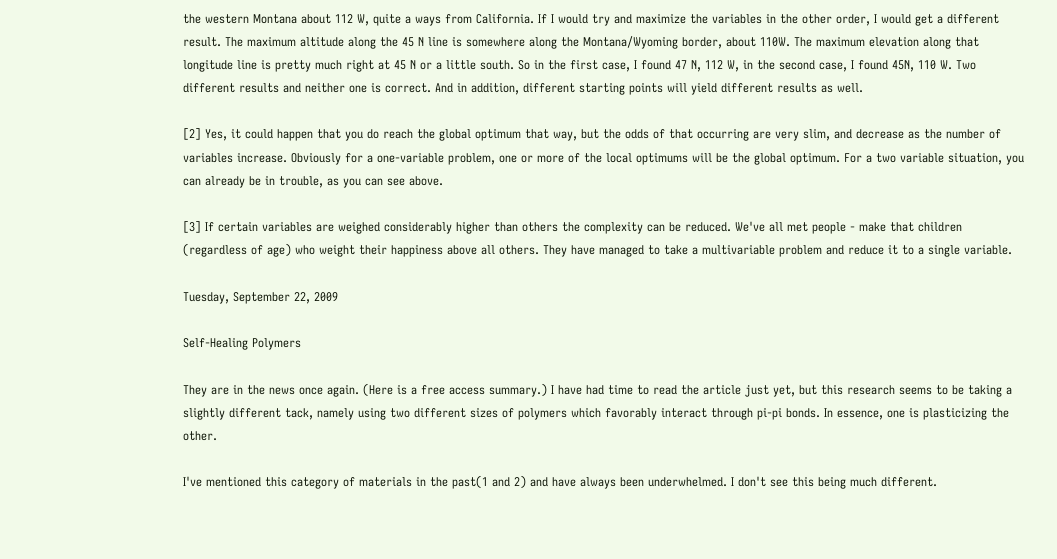the western Montana about 112 W, quite a ways from California. If I would try and maximize the variables in the other order, I would get a different result. The maximum altitude along the 45 N line is somewhere along the Montana/Wyoming border, about 110W. The maximum elevation along that longitude line is pretty much right at 45 N or a little south. So in the first case, I found 47 N, 112 W, in the second case, I found 45N, 110 W. Two different results and neither one is correct. And in addition, different starting points will yield different results as well.

[2] Yes, it could happen that you do reach the global optimum that way, but the odds of that occurring are very slim, and decrease as the number of variables increase. Obviously for a one-variable problem, one or more of the local optimums will be the global optimum. For a two variable situation, you can already be in trouble, as you can see above.

[3] If certain variables are weighed considerably higher than others the complexity can be reduced. We've all met people - make that children (regardless of age) who weight their happiness above all others. They have managed to take a multivariable problem and reduce it to a single variable.

Tuesday, September 22, 2009

Self-Healing Polymers

They are in the news once again. (Here is a free access summary.) I have had time to read the article just yet, but this research seems to be taking a slightly different tack, namely using two different sizes of polymers which favorably interact through pi-pi bonds. In essence, one is plasticizing the other.

I've mentioned this category of materials in the past(1 and 2) and have always been underwhelmed. I don't see this being much different.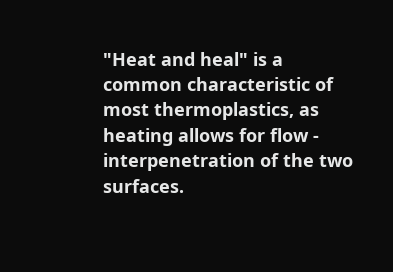"Heat and heal" is a common characteristic of most thermoplastics, as heating allows for flow - interpenetration of the two surfaces.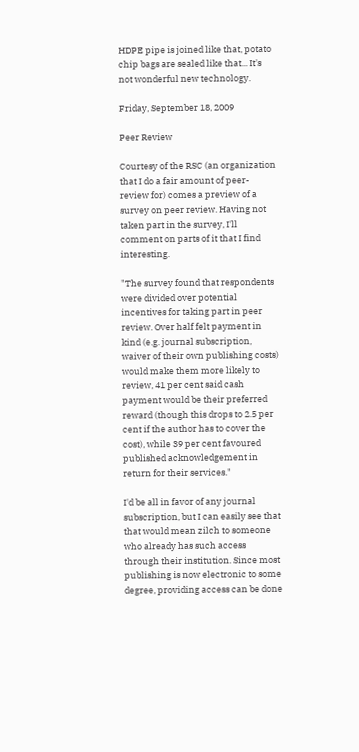HDPE pipe is joined like that, potato chip bags are sealed like that... It's not wonderful new technology.

Friday, September 18, 2009

Peer Review

Courtesy of the RSC (an organization that I do a fair amount of peer-review for) comes a preview of a survey on peer review. Having not taken part in the survey, I'll comment on parts of it that I find interesting.

"The survey found that respondents were divided over potential incentives for taking part in peer review. Over half felt payment in kind (e.g. journal subscription, waiver of their own publishing costs) would make them more likely to review, 41 per cent said cash payment would be their preferred reward (though this drops to 2.5 per cent if the author has to cover the cost), while 39 per cent favoured published acknowledgement in return for their services."

I'd be all in favor of any journal subscription, but I can easily see that that would mean zilch to someone who already has such access through their institution. Since most publishing is now electronic to some degree, providing access can be done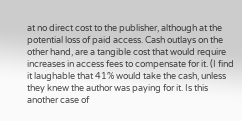at no direct cost to the publisher, although at the potential loss of paid access. Cash outlays on the other hand, are a tangible cost that would require increases in access fees to compensate for it. (I find it laughable that 41% would take the cash, unless they knew the author was paying for it. Is this another case of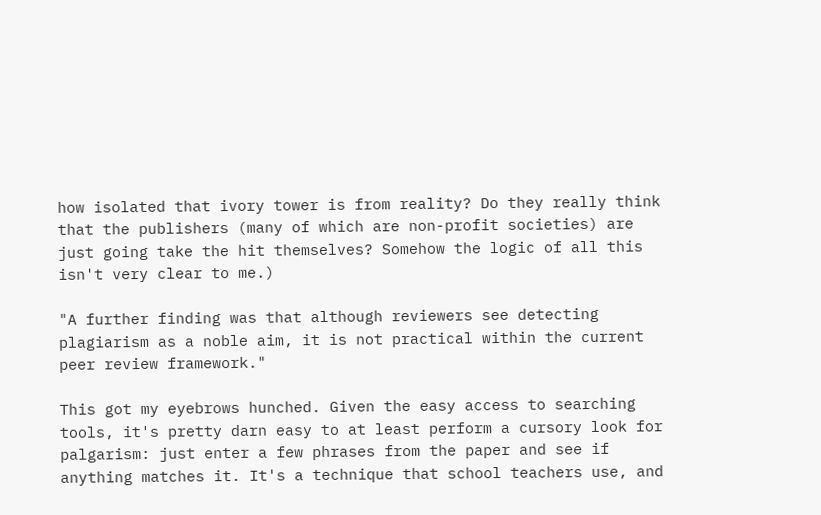how isolated that ivory tower is from reality? Do they really think that the publishers (many of which are non-profit societies) are just going take the hit themselves? Somehow the logic of all this isn't very clear to me.)

"A further finding was that although reviewers see detecting plagiarism as a noble aim, it is not practical within the current peer review framework."

This got my eyebrows hunched. Given the easy access to searching tools, it's pretty darn easy to at least perform a cursory look for palgarism: just enter a few phrases from the paper and see if anything matches it. It's a technique that school teachers use, and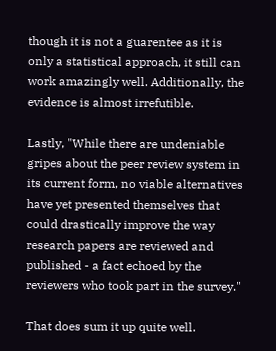though it is not a guarentee as it is only a statistical approach, it still can work amazingly well. Additionally, the evidence is almost irrefutible.

Lastly, "While there are undeniable gripes about the peer review system in its current form, no viable alternatives have yet presented themselves that could drastically improve the way research papers are reviewed and published - a fact echoed by the reviewers who took part in the survey."

That does sum it up quite well.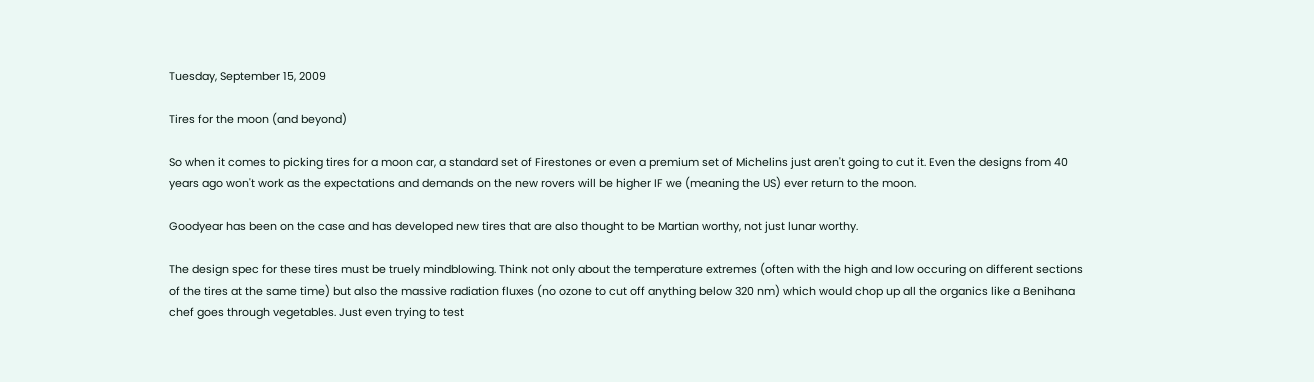Tuesday, September 15, 2009

Tires for the moon (and beyond)

So when it comes to picking tires for a moon car, a standard set of Firestones or even a premium set of Michelins just aren't going to cut it. Even the designs from 40 years ago won't work as the expectations and demands on the new rovers will be higher IF we (meaning the US) ever return to the moon.

Goodyear has been on the case and has developed new tires that are also thought to be Martian worthy, not just lunar worthy.

The design spec for these tires must be truely mindblowing. Think not only about the temperature extremes (often with the high and low occuring on different sections of the tires at the same time) but also the massive radiation fluxes (no ozone to cut off anything below 320 nm) which would chop up all the organics like a Benihana chef goes through vegetables. Just even trying to test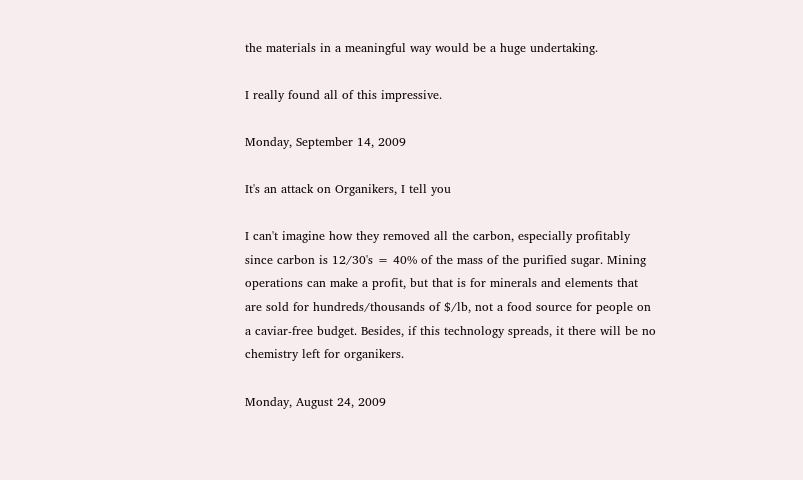the materials in a meaningful way would be a huge undertaking.

I really found all of this impressive.

Monday, September 14, 2009

It's an attack on Organikers, I tell you

I can't imagine how they removed all the carbon, especially profitably since carbon is 12/30's = 40% of the mass of the purified sugar. Mining operations can make a profit, but that is for minerals and elements that are sold for hundreds/thousands of $/lb, not a food source for people on a caviar-free budget. Besides, if this technology spreads, it there will be no chemistry left for organikers.

Monday, August 24, 2009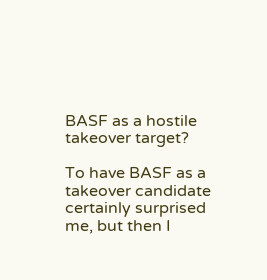BASF as a hostile takeover target?

To have BASF as a takeover candidate certainly surprised me, but then I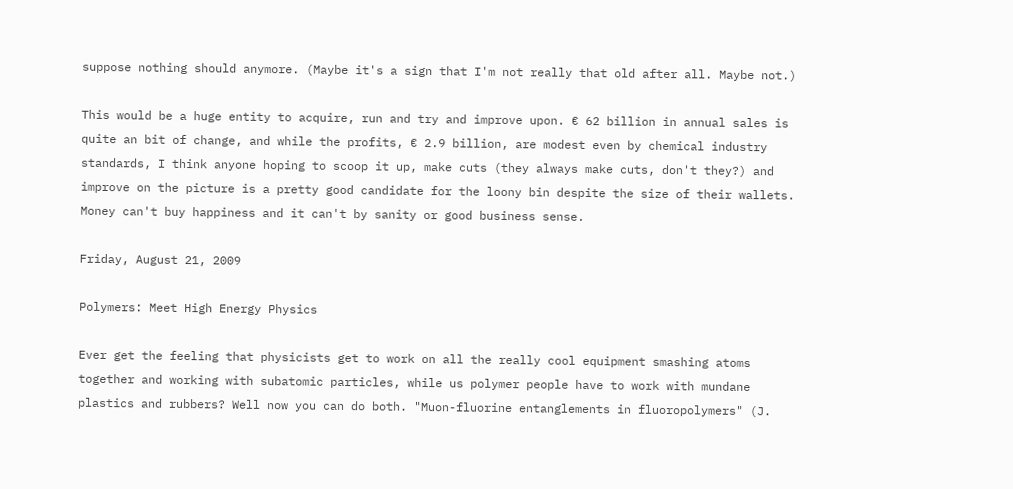suppose nothing should anymore. (Maybe it's a sign that I'm not really that old after all. Maybe not.)

This would be a huge entity to acquire, run and try and improve upon. € 62 billion in annual sales is quite an bit of change, and while the profits, € 2.9 billion, are modest even by chemical industry standards, I think anyone hoping to scoop it up, make cuts (they always make cuts, don't they?) and improve on the picture is a pretty good candidate for the loony bin despite the size of their wallets. Money can't buy happiness and it can't by sanity or good business sense.

Friday, August 21, 2009

Polymers: Meet High Energy Physics

Ever get the feeling that physicists get to work on all the really cool equipment smashing atoms together and working with subatomic particles, while us polymer people have to work with mundane plastics and rubbers? Well now you can do both. "Muon-fluorine entanglements in fluoropolymers" (J.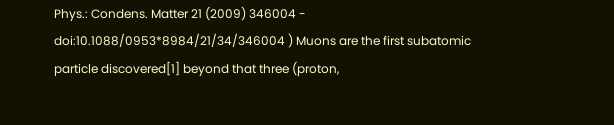Phys.: Condens. Matter 21 (2009) 346004 - doi:10.1088/0953*8984/21/34/346004 ) Muons are the first subatomic particle discovered[1] beyond that three (proton,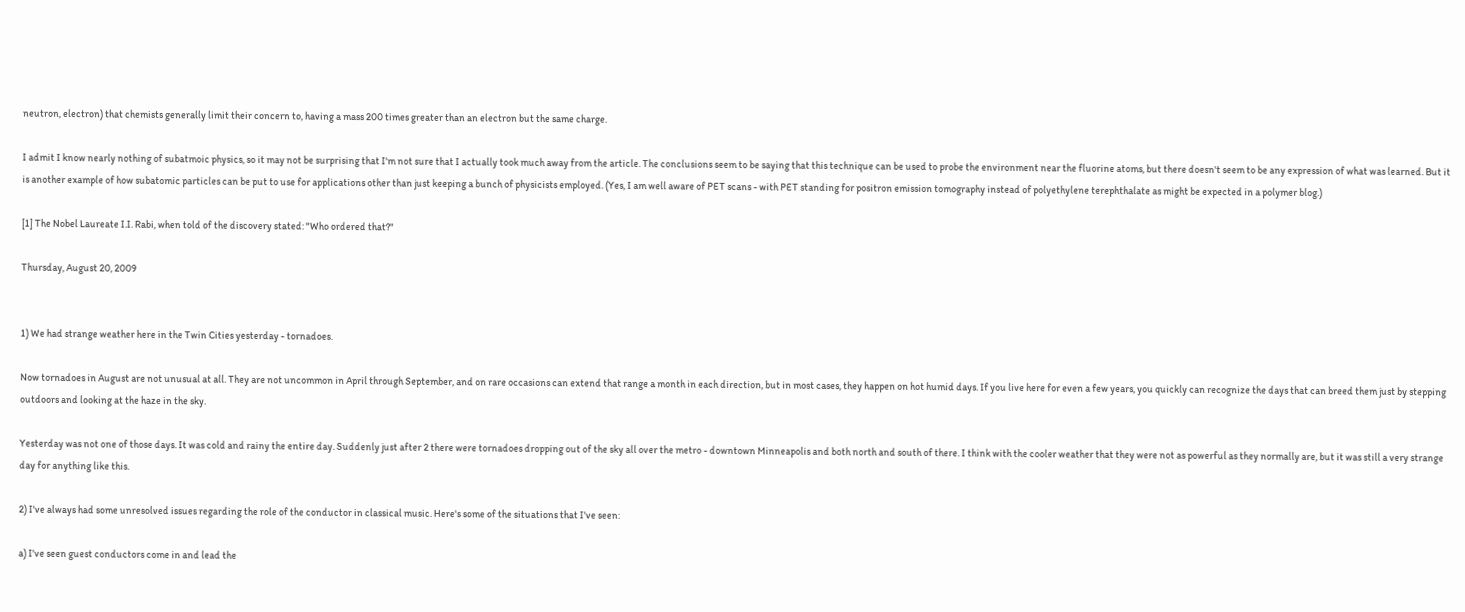neutron, electron) that chemists generally limit their concern to, having a mass 200 times greater than an electron but the same charge.

I admit I know nearly nothing of subatmoic physics, so it may not be surprising that I'm not sure that I actually took much away from the article. The conclusions seem to be saying that this technique can be used to probe the environment near the fluorine atoms, but there doesn't seem to be any expression of what was learned. But it is another example of how subatomic particles can be put to use for applications other than just keeping a bunch of physicists employed. (Yes, I am well aware of PET scans - with PET standing for positron emission tomography instead of polyethylene terephthalate as might be expected in a polymer blog.)

[1] The Nobel Laureate I.I. Rabi, when told of the discovery stated: "Who ordered that?"

Thursday, August 20, 2009


1) We had strange weather here in the Twin Cities yesterday - tornadoes.

Now tornadoes in August are not unusual at all. They are not uncommon in April through September, and on rare occasions can extend that range a month in each direction, but in most cases, they happen on hot humid days. If you live here for even a few years, you quickly can recognize the days that can breed them just by stepping outdoors and looking at the haze in the sky.

Yesterday was not one of those days. It was cold and rainy the entire day. Suddenly just after 2 there were tornadoes dropping out of the sky all over the metro - downtown Minneapolis and both north and south of there. I think with the cooler weather that they were not as powerful as they normally are, but it was still a very strange day for anything like this.

2) I've always had some unresolved issues regarding the role of the conductor in classical music. Here's some of the situations that I've seen:

a) I've seen guest conductors come in and lead the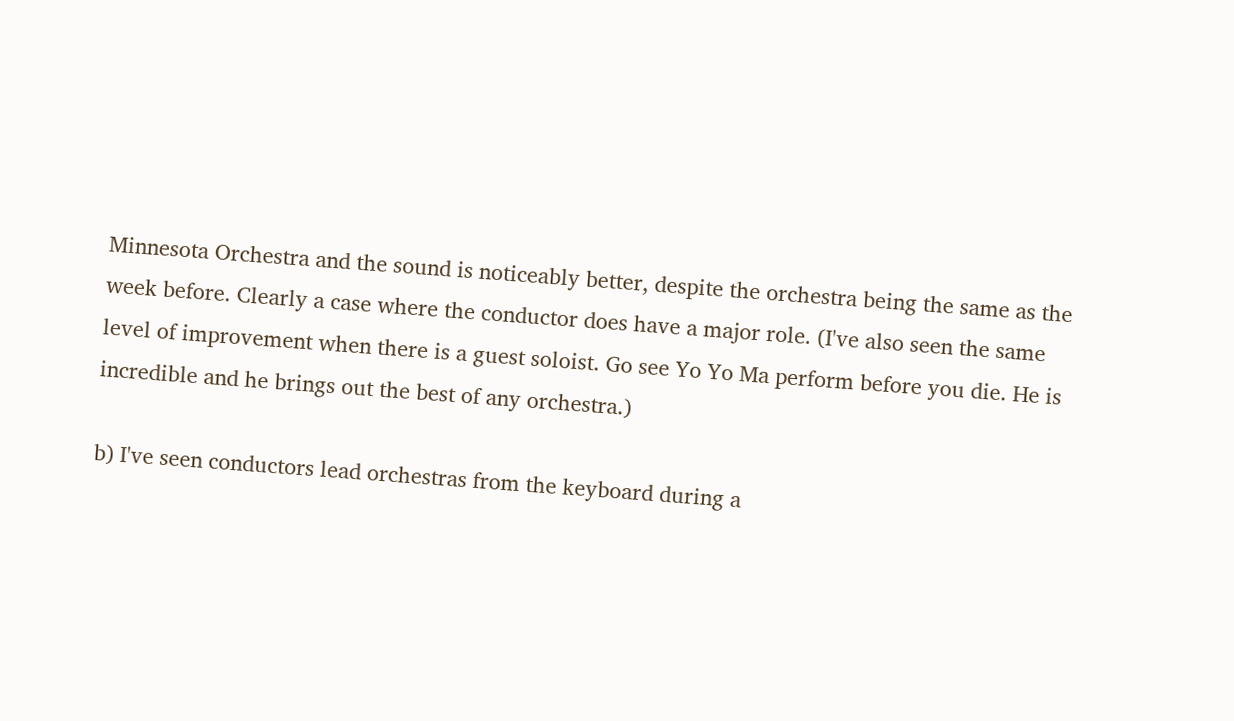Minnesota Orchestra and the sound is noticeably better, despite the orchestra being the same as the week before. Clearly a case where the conductor does have a major role. (I've also seen the same level of improvement when there is a guest soloist. Go see Yo Yo Ma perform before you die. He is incredible and he brings out the best of any orchestra.)

b) I've seen conductors lead orchestras from the keyboard during a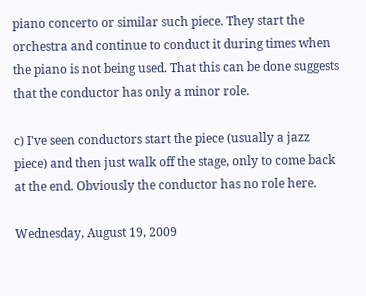piano concerto or similar such piece. They start the orchestra and continue to conduct it during times when the piano is not being used. That this can be done suggests that the conductor has only a minor role.

c) I've seen conductors start the piece (usually a jazz piece) and then just walk off the stage, only to come back at the end. Obviously the conductor has no role here.

Wednesday, August 19, 2009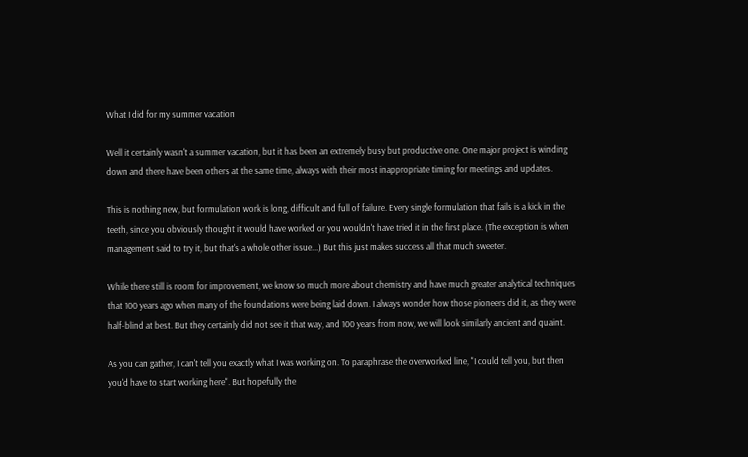What I did for my summer vacation

Well it certainly wasn't a summer vacation, but it has been an extremely busy but productive one. One major project is winding down and there have been others at the same time, always with their most inappropriate timing for meetings and updates.

This is nothing new, but formulation work is long, difficult and full of failure. Every single formulation that fails is a kick in the teeth, since you obviously thought it would have worked or you wouldn't have tried it in the first place. (The exception is when management said to try it, but that's a whole other issue...) But this just makes success all that much sweeter.

While there still is room for improvement, we know so much more about chemistry and have much greater analytical techniques that 100 years ago when many of the foundations were being laid down. I always wonder how those pioneers did it, as they were half-blind at best. But they certainly did not see it that way, and 100 years from now, we will look similarly ancient and quaint.

As you can gather, I can't tell you exactly what I was working on. To paraphrase the overworked line, "I could tell you, but then you'd have to start working here". But hopefully the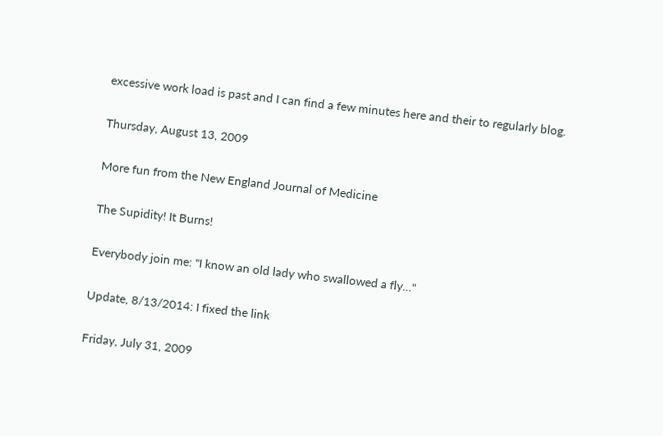excessive work load is past and I can find a few minutes here and their to regularly blog.

Thursday, August 13, 2009

More fun from the New England Journal of Medicine

The Supidity! It Burns!

Everybody join me: "I know an old lady who swallowed a fly..."

Update, 8/13/2014: I fixed the link

Friday, July 31, 2009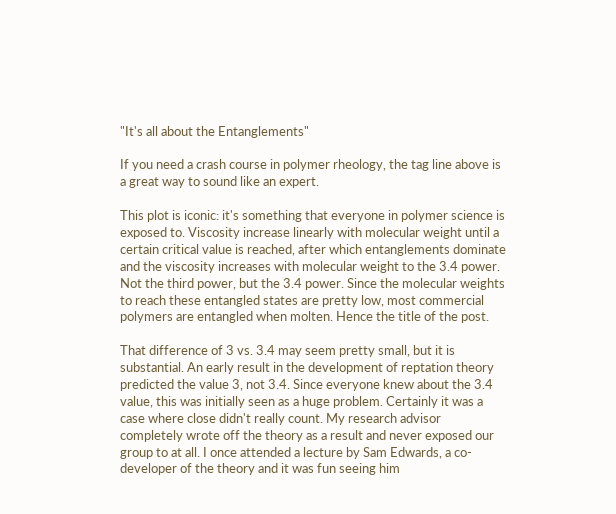"It's all about the Entanglements"

If you need a crash course in polymer rheology, the tag line above is a great way to sound like an expert.

This plot is iconic: it's something that everyone in polymer science is exposed to. Viscosity increase linearly with molecular weight until a certain critical value is reached, after which entanglements dominate and the viscosity increases with molecular weight to the 3.4 power. Not the third power, but the 3.4 power. Since the molecular weights to reach these entangled states are pretty low, most commercial polymers are entangled when molten. Hence the title of the post.

That difference of 3 vs. 3.4 may seem pretty small, but it is substantial. An early result in the development of reptation theory predicted the value 3, not 3.4. Since everyone knew about the 3.4 value, this was initially seen as a huge problem. Certainly it was a case where close didn't really count. My research advisor completely wrote off the theory as a result and never exposed our group to at all. I once attended a lecture by Sam Edwards, a co-developer of the theory and it was fun seeing him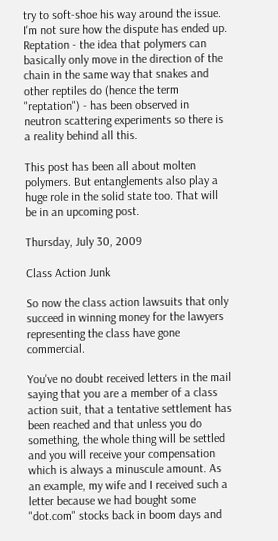try to soft-shoe his way around the issue. I'm not sure how the dispute has ended up. Reptation - the idea that polymers can basically only move in the direction of the chain in the same way that snakes and other reptiles do (hence the term "reptation") - has been observed in neutron scattering experiments so there is a reality behind all this.

This post has been all about molten polymers. But entanglements also play a huge role in the solid state too. That will be in an upcoming post.

Thursday, July 30, 2009

Class Action Junk

So now the class action lawsuits that only succeed in winning money for the lawyers representing the class have gone commercial.

You've no doubt received letters in the mail saying that you are a member of a class action suit, that a tentative settlement has been reached and that unless you do something, the whole thing will be settled and you will receive your compensation which is always a minuscule amount. As an example, my wife and I received such a letter because we had bought some "dot.com" stocks back in boom days and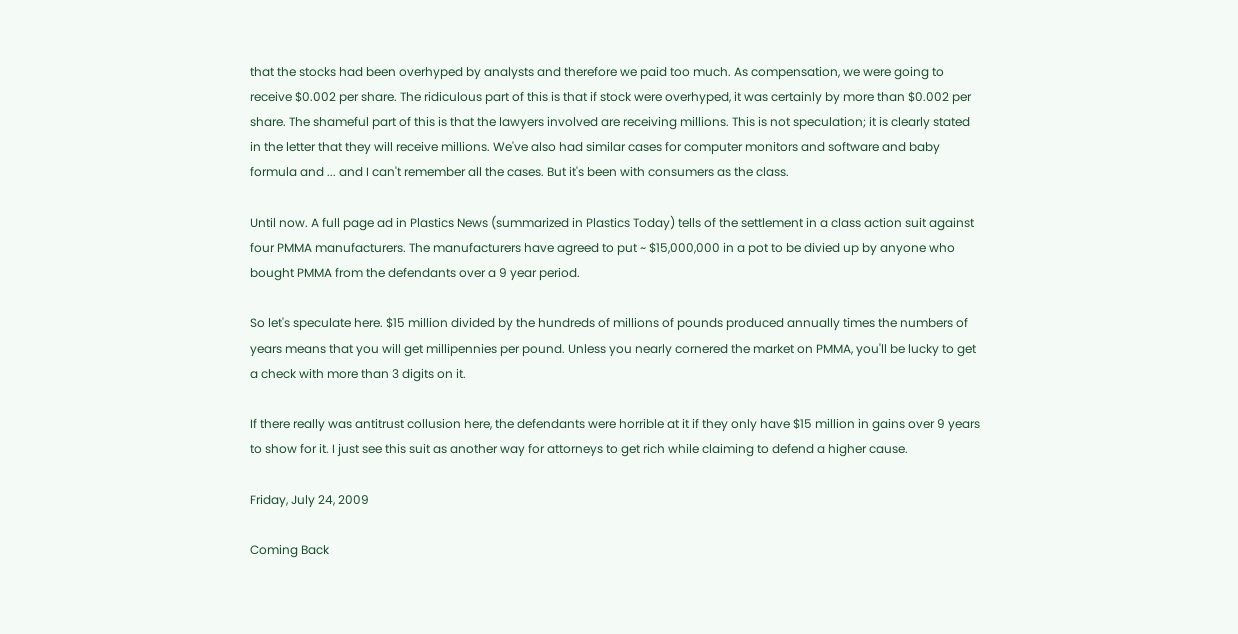that the stocks had been overhyped by analysts and therefore we paid too much. As compensation, we were going to receive $0.002 per share. The ridiculous part of this is that if stock were overhyped, it was certainly by more than $0.002 per share. The shameful part of this is that the lawyers involved are receiving millions. This is not speculation; it is clearly stated in the letter that they will receive millions. We've also had similar cases for computer monitors and software and baby formula and ... and I can't remember all the cases. But it's been with consumers as the class.

Until now. A full page ad in Plastics News (summarized in Plastics Today) tells of the settlement in a class action suit against four PMMA manufacturers. The manufacturers have agreed to put ~ $15,000,000 in a pot to be divied up by anyone who bought PMMA from the defendants over a 9 year period.

So let's speculate here. $15 million divided by the hundreds of millions of pounds produced annually times the numbers of years means that you will get millipennies per pound. Unless you nearly cornered the market on PMMA, you'll be lucky to get a check with more than 3 digits on it.

If there really was antitrust collusion here, the defendants were horrible at it if they only have $15 million in gains over 9 years to show for it. I just see this suit as another way for attorneys to get rich while claiming to defend a higher cause.

Friday, July 24, 2009

Coming Back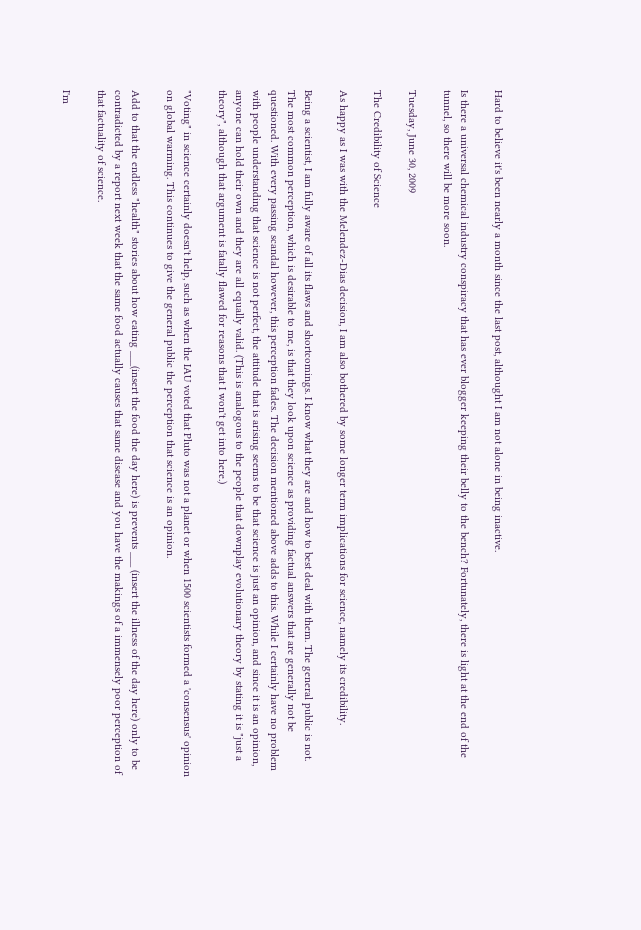Hard to believe it's been nearly a month since the last post, althought I am not alone in being inactive.

Is there a universal chemical industry conspiracy that has ever blogger keeping their belly to the bench? Fortunately, there is light at the end of the tunnel, so there will be more soon.

Tuesday, June 30, 2009

The Credibility of Science

As happy as I was with the Melendez-Dias decision, I am also bothered by some longer term implications for science, namely its credibility.

Being a scientist, I am fully aware of all its flaws and shortcomings. I know what they are and how to best deal with them. The general public is not. The most common perception, which is desirable to me, is that they look upon science as providing factual answers that are generally not be questioned. With every passing scandal however, this perception fades. The decision mentioned above adds to this. While I certainly have no problem with people understanding that science is not perfect, the attitude that is arising seems to be that science is just an opinion, and since it is an opinion, anyone can hold their own and they are all equally valid. (This is analogous to the people that downplay evolutionary theory by stating it is "just a theory", although that argument is fatally flawed for reasons that I won't get into here.)

"Voting" in science certainly doesn't help, such as when the IAU voted that Pluto was not a planet or when 1500 scientists formed a 'consensus' opinion on global warming. This continues to give the general public the perception that science is an opinion.

Add to that the endless "health" stories about how eating ___(insert the food the day here) is prevents ___ (insert the illness of the day here) only to be contradicted by a report next week that the same food actually causes that same disease and you have the makings of a immensely poor perception of that factuality of science.

I'm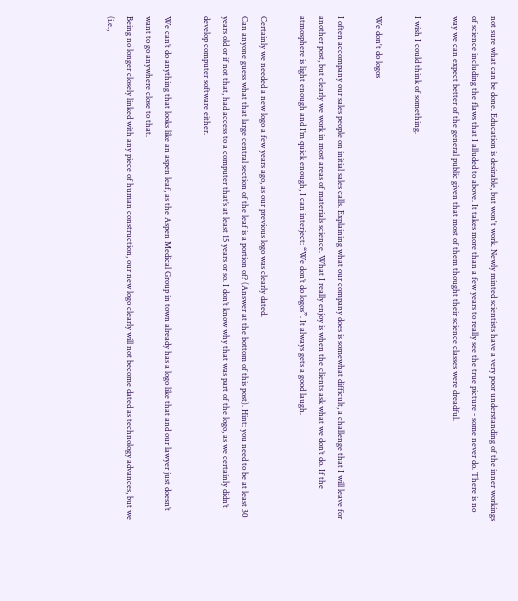not sure what can be done. Education is desirable, but won't work. Newly minted scientists have a very poor understanding of the inner workings of science including the flaws that I alluded to above. It takes more than a few years to really see the true picture - some never do. There is no way we can expect better of the general public given that most of them thought their science classes were dreadful.

I wish I could think of something.

We don't do logos

I often accompany our sales people on initial sales calls. Explaining what our company does is somewhat difficult, a challenge that I will leave for another post, but clearly we work in most areas of materials science. What I really enjoy is when the clients ask what we don’t do. If the atmosphere is light enough and I’m quick enough, I can interject: “We don’t do logos”. It always gets a good laugh.

Certainly we needed a new logo a few years ago, as our previous logo was clearly dated.
Can anyone guess what that large central section of the leaf is a portion of? (Answer at the bottom of this post). Hint: you need to be at least 30 years old or if not that, had access to a computer that’s at least 15 years or so. I don’t know why that was part of the logo, as we certainly didn’t develop computer software either.

We can’t do anything that looks like an aspen leaf, as the Aspen Medical Group in town already has a logo like that and our lawyer just doesn’t want to go anywhere close to that.
Being no longer closely linked with any piece of human construction, our new logo clearly will not become dated as technology advances, but we (i.e.,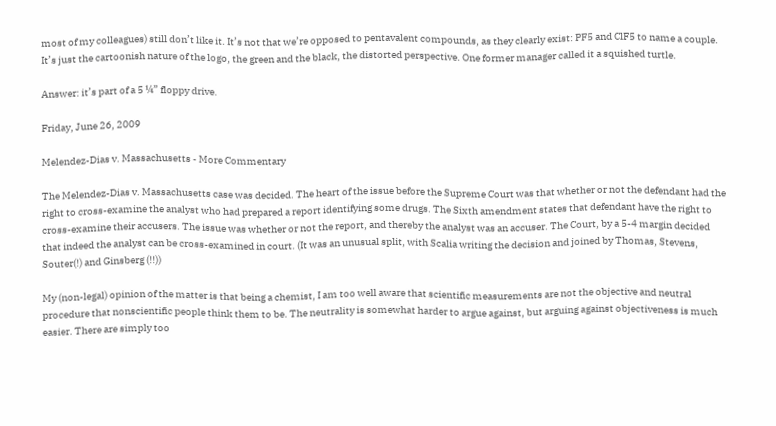most of my colleagues) still don’t like it. It’s not that we’re opposed to pentavalent compounds, as they clearly exist: PF5 and ClF5 to name a couple. It’s just the cartoonish nature of the logo, the green and the black, the distorted perspective. One former manager called it a squished turtle.

Answer: it’s part of a 5 ¼” floppy drive.

Friday, June 26, 2009

Melendez-Dias v. Massachusetts - More Commentary

The Melendez-Dias v. Massachusetts case was decided. The heart of the issue before the Supreme Court was that whether or not the defendant had the right to cross-examine the analyst who had prepared a report identifying some drugs. The Sixth amendment states that defendant have the right to cross-examine their accusers. The issue was whether or not the report, and thereby the analyst was an accuser. The Court, by a 5-4 margin decided that indeed the analyst can be cross-examined in court. (It was an unusual split, with Scalia writing the decision and joined by Thomas, Stevens, Souter(!) and Ginsberg (!!))

My (non-legal) opinion of the matter is that being a chemist, I am too well aware that scientific measurements are not the objective and neutral procedure that nonscientific people think them to be. The neutrality is somewhat harder to argue against, but arguing against objectiveness is much easier. There are simply too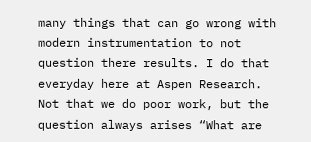many things that can go wrong with modern instrumentation to not question there results. I do that everyday here at Aspen Research. Not that we do poor work, but the question always arises “What are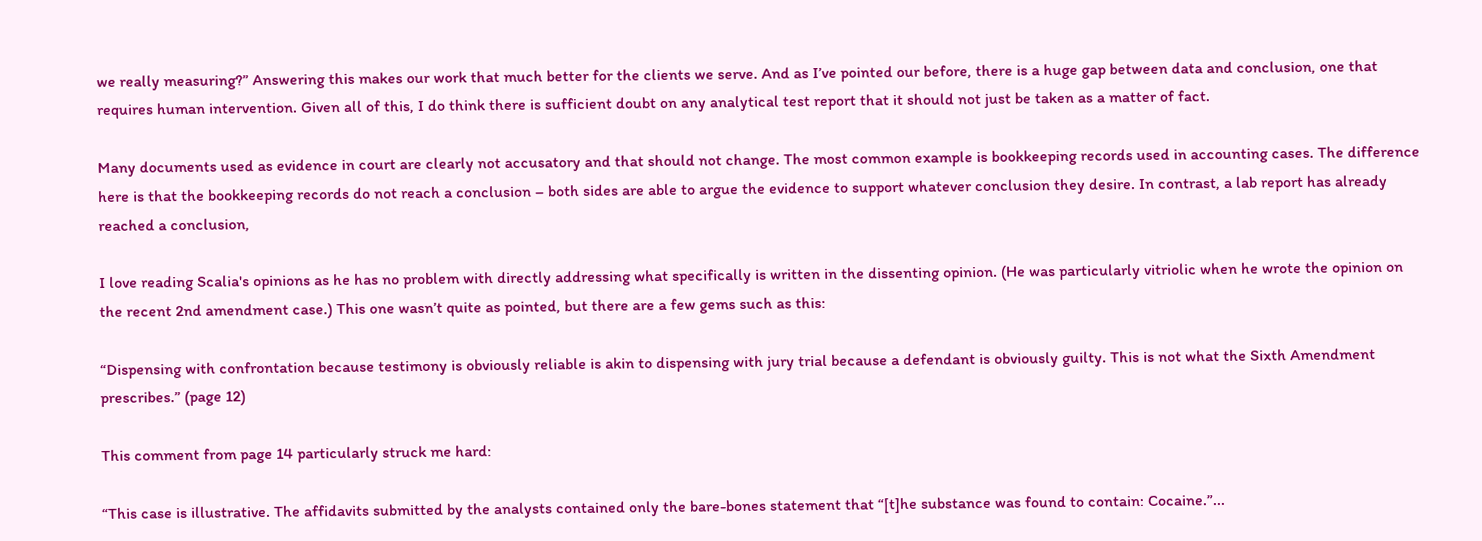we really measuring?” Answering this makes our work that much better for the clients we serve. And as I’ve pointed our before, there is a huge gap between data and conclusion, one that requires human intervention. Given all of this, I do think there is sufficient doubt on any analytical test report that it should not just be taken as a matter of fact.

Many documents used as evidence in court are clearly not accusatory and that should not change. The most common example is bookkeeping records used in accounting cases. The difference here is that the bookkeeping records do not reach a conclusion – both sides are able to argue the evidence to support whatever conclusion they desire. In contrast, a lab report has already reached a conclusion,

I love reading Scalia's opinions as he has no problem with directly addressing what specifically is written in the dissenting opinion. (He was particularly vitriolic when he wrote the opinion on the recent 2nd amendment case.) This one wasn’t quite as pointed, but there are a few gems such as this:

“Dispensing with confrontation because testimony is obviously reliable is akin to dispensing with jury trial because a defendant is obviously guilty. This is not what the Sixth Amendment prescribes.” (page 12)

This comment from page 14 particularly struck me hard:

“This case is illustrative. The affidavits submitted by the analysts contained only the bare-bones statement that “[t]he substance was found to contain: Cocaine.”...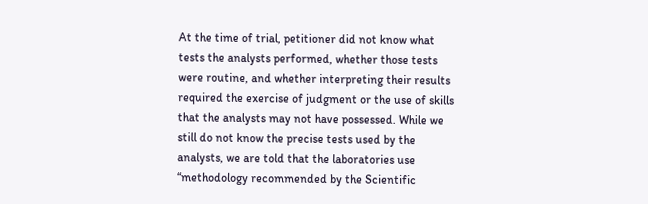At the time of trial, petitioner did not know what tests the analysts performed, whether those tests were routine, and whether interpreting their results required the exercise of judgment or the use of skills that the analysts may not have possessed. While we still do not know the precise tests used by the analysts, we are told that the laboratories use “methodology recommended by the Scientific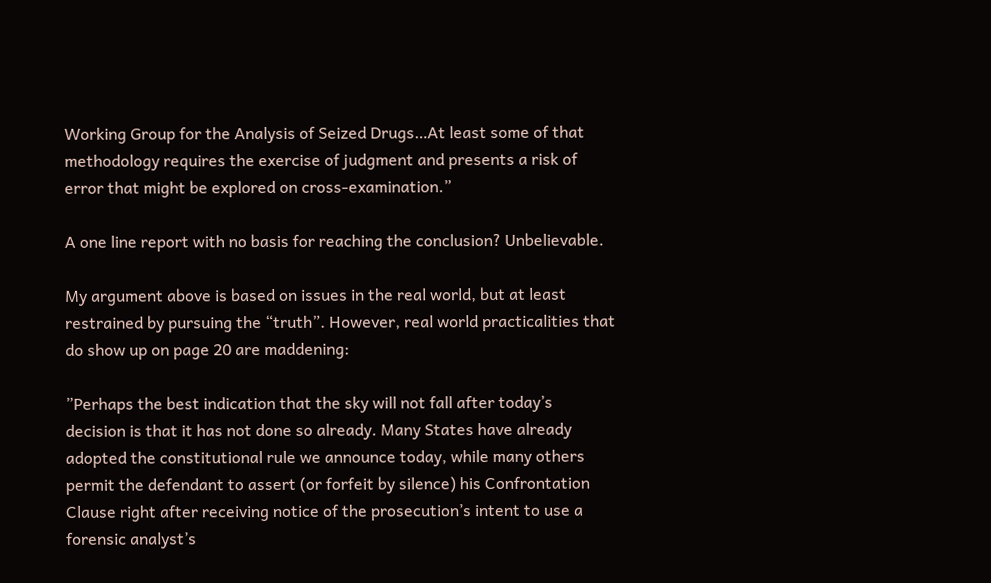Working Group for the Analysis of Seized Drugs…At least some of that methodology requires the exercise of judgment and presents a risk of error that might be explored on cross-examination.”

A one line report with no basis for reaching the conclusion? Unbelievable.

My argument above is based on issues in the real world, but at least restrained by pursuing the “truth”. However, real world practicalities that do show up on page 20 are maddening:

”Perhaps the best indication that the sky will not fall after today’s decision is that it has not done so already. Many States have already adopted the constitutional rule we announce today, while many others permit the defendant to assert (or forfeit by silence) his Confrontation Clause right after receiving notice of the prosecution’s intent to use a forensic analyst’s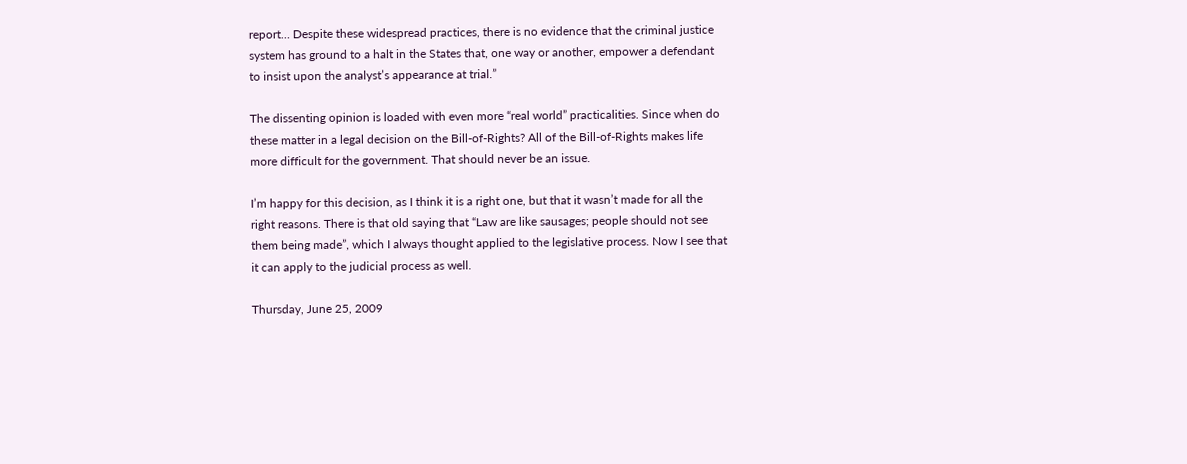report… Despite these widespread practices, there is no evidence that the criminal justice system has ground to a halt in the States that, one way or another, empower a defendant to insist upon the analyst’s appearance at trial.”

The dissenting opinion is loaded with even more “real world” practicalities. Since when do these matter in a legal decision on the Bill-of-Rights? All of the Bill-of-Rights makes life more difficult for the government. That should never be an issue.

I’m happy for this decision, as I think it is a right one, but that it wasn’t made for all the right reasons. There is that old saying that “Law are like sausages; people should not see them being made”, which I always thought applied to the legislative process. Now I see that it can apply to the judicial process as well.

Thursday, June 25, 2009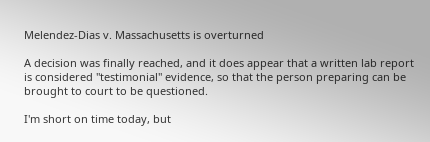Melendez-Dias v. Massachusetts is overturned

A decision was finally reached, and it does appear that a written lab report is considered "testimonial" evidence, so that the person preparing can be brought to court to be questioned.

I'm short on time today, but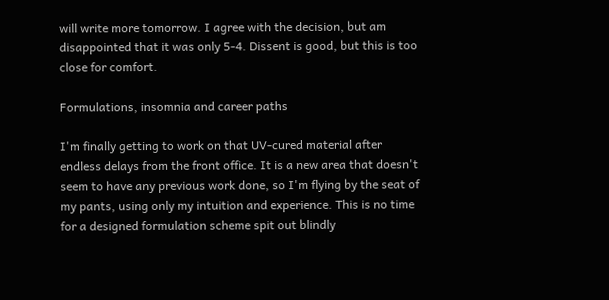will write more tomorrow. I agree with the decision, but am disappointed that it was only 5-4. Dissent is good, but this is too close for comfort.

Formulations, insomnia and career paths

I'm finally getting to work on that UV-cured material after endless delays from the front office. It is a new area that doesn't seem to have any previous work done, so I'm flying by the seat of my pants, using only my intuition and experience. This is no time for a designed formulation scheme spit out blindly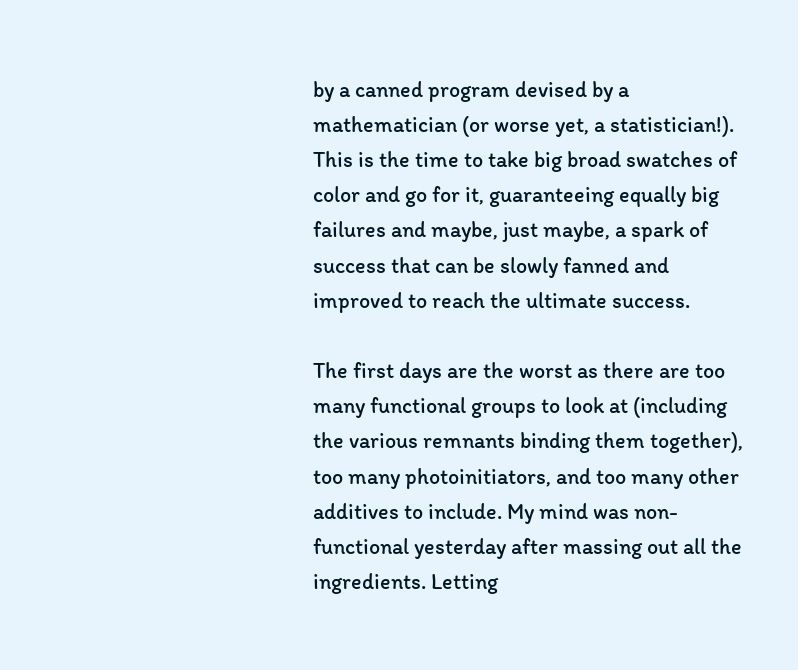by a canned program devised by a mathematician (or worse yet, a statistician!). This is the time to take big broad swatches of color and go for it, guaranteeing equally big failures and maybe, just maybe, a spark of success that can be slowly fanned and improved to reach the ultimate success.

The first days are the worst as there are too many functional groups to look at (including the various remnants binding them together), too many photoinitiators, and too many other additives to include. My mind was non-functional yesterday after massing out all the ingredients. Letting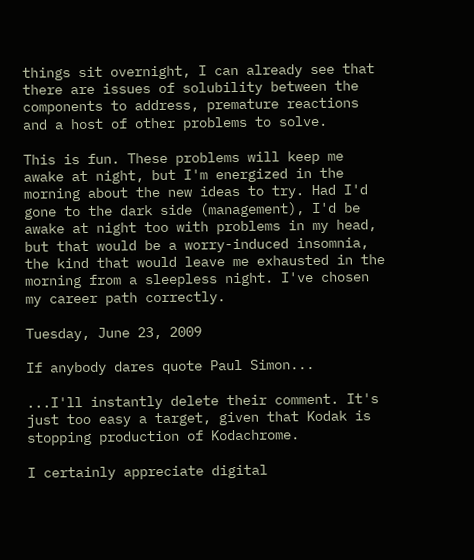things sit overnight, I can already see that there are issues of solubility between the components to address, premature reactions and a host of other problems to solve.

This is fun. These problems will keep me awake at night, but I'm energized in the morning about the new ideas to try. Had I'd gone to the dark side (management), I'd be awake at night too with problems in my head, but that would be a worry-induced insomnia, the kind that would leave me exhausted in the morning from a sleepless night. I've chosen my career path correctly.

Tuesday, June 23, 2009

If anybody dares quote Paul Simon...

...I'll instantly delete their comment. It's just too easy a target, given that Kodak is stopping production of Kodachrome.

I certainly appreciate digital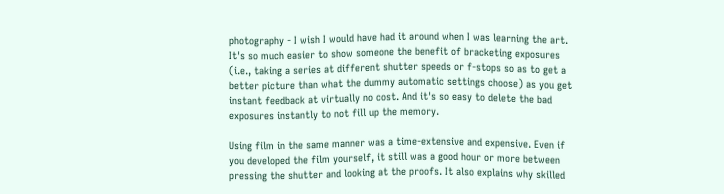photography - I wish I would have had it around when I was learning the art. It's so much easier to show someone the benefit of bracketing exposures (i.e., taking a series at different shutter speeds or f-stops so as to get a better picture than what the dummy automatic settings choose) as you get instant feedback at virtually no cost. And it's so easy to delete the bad exposures instantly to not fill up the memory.

Using film in the same manner was a time-extensive and expensive. Even if you developed the film yourself, it still was a good hour or more between pressing the shutter and looking at the proofs. It also explains why skilled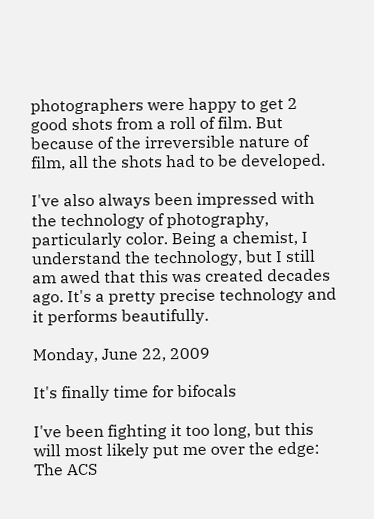photographers were happy to get 2 good shots from a roll of film. But because of the irreversible nature of film, all the shots had to be developed.

I've also always been impressed with the technology of photography, particularly color. Being a chemist, I understand the technology, but I still am awed that this was created decades ago. It's a pretty precise technology and it performs beautifully.

Monday, June 22, 2009

It's finally time for bifocals

I've been fighting it too long, but this will most likely put me over the edge: The ACS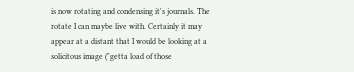is now rotating and condensing it's journals. The rotate I can maybe live with. Certainly it may appear at a distant that I would be looking at a solicitous image ("getta load of those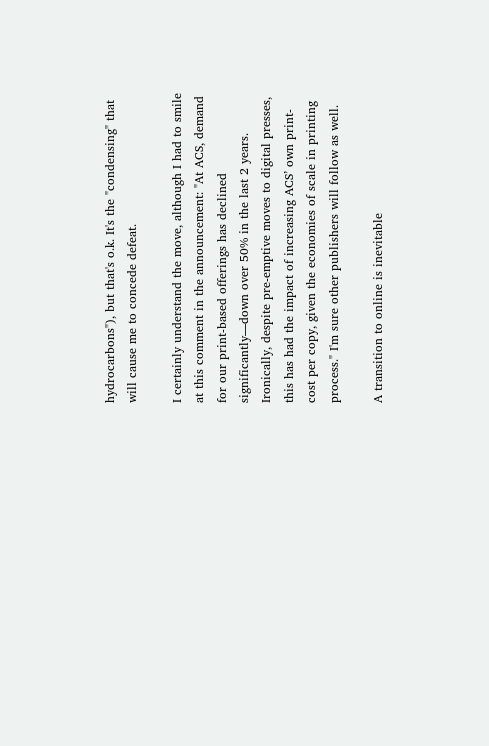hydrocarbons"), but that's o.k. It's the "condensing" that will cause me to concede defeat.

I certainly understand the move, although I had to smile at this comment in the announcement: "At ACS, demand for our print-based offerings has declined significantly—down over 50% in the last 2 years. Ironically, despite pre-emptive moves to digital presses, this has had the impact of increasing ACS’ own print-cost per copy, given the economies of scale in printing process." I'm sure other publishers will follow as well.

A transition to online is inevitable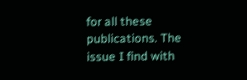for all these publications. The issue I find with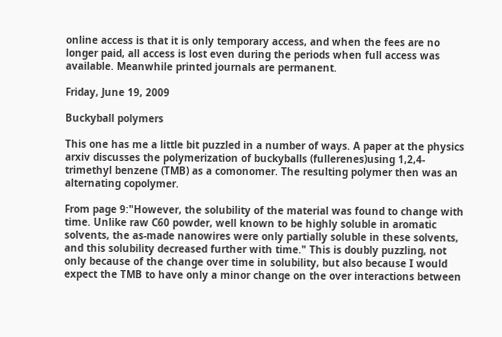online access is that it is only temporary access, and when the fees are no longer paid, all access is lost even during the periods when full access was available. Meanwhile printed journals are permanent.

Friday, June 19, 2009

Buckyball polymers

This one has me a little bit puzzled in a number of ways. A paper at the physics arxiv discusses the polymerization of buckyballs (fullerenes)using 1,2,4-trimethyl benzene (TMB) as a comonomer. The resulting polymer then was an alternating copolymer.

From page 9:"However, the solubility of the material was found to change with time. Unlike raw C60 powder, well known to be highly soluble in aromatic solvents, the as-made nanowires were only partially soluble in these solvents, and this solubility decreased further with time." This is doubly puzzling, not only because of the change over time in solubility, but also because I would expect the TMB to have only a minor change on the over interactions between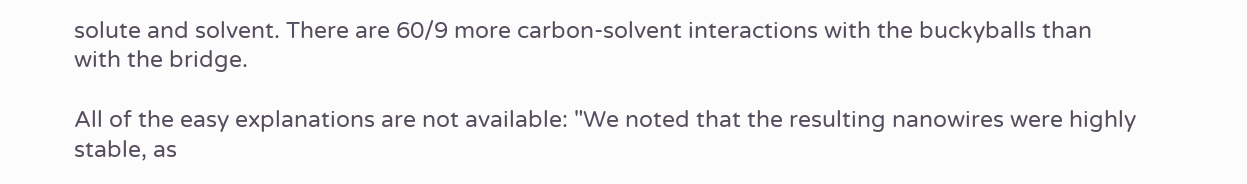solute and solvent. There are 60/9 more carbon-solvent interactions with the buckyballs than with the bridge.

All of the easy explanations are not available: "We noted that the resulting nanowires were highly stable, as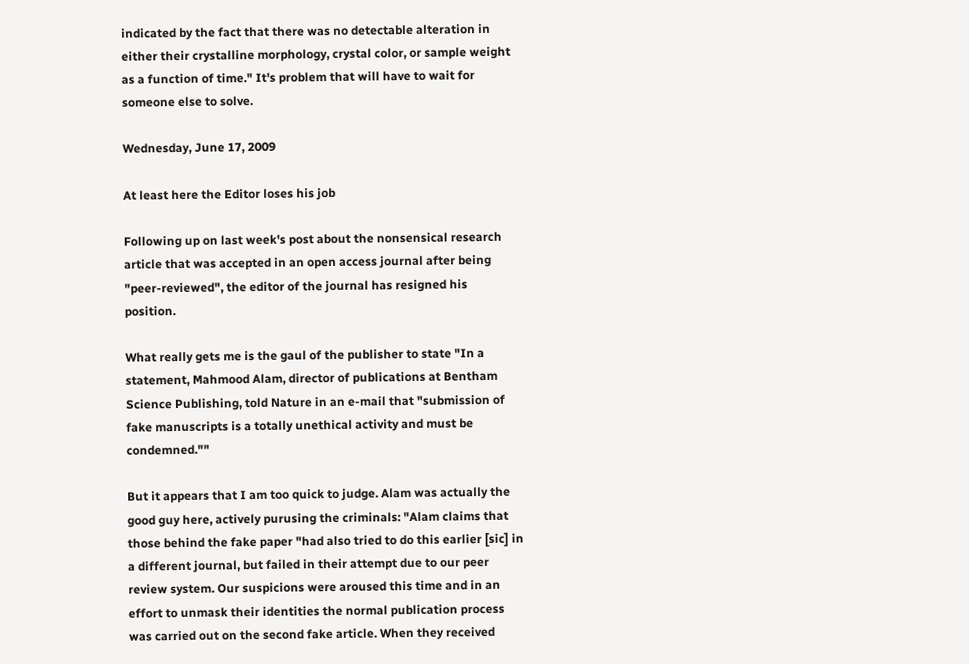indicated by the fact that there was no detectable alteration in either their crystalline morphology, crystal color, or sample weight as a function of time." It's problem that will have to wait for someone else to solve.

Wednesday, June 17, 2009

At least here the Editor loses his job

Following up on last week's post about the nonsensical research article that was accepted in an open access journal after being "peer-reviewed", the editor of the journal has resigned his position.

What really gets me is the gaul of the publisher to state "In a statement, Mahmood Alam, director of publications at Bentham Science Publishing, told Nature in an e-mail that "submission of fake manuscripts is a totally unethical activity and must be condemned.""

But it appears that I am too quick to judge. Alam was actually the good guy here, actively purusing the criminals: "Alam claims that those behind the fake paper "had also tried to do this earlier [sic] in a different journal, but failed in their attempt due to our peer review system. Our suspicions were aroused this time and in an effort to unmask their identities the normal publication process was carried out on the second fake article. When they received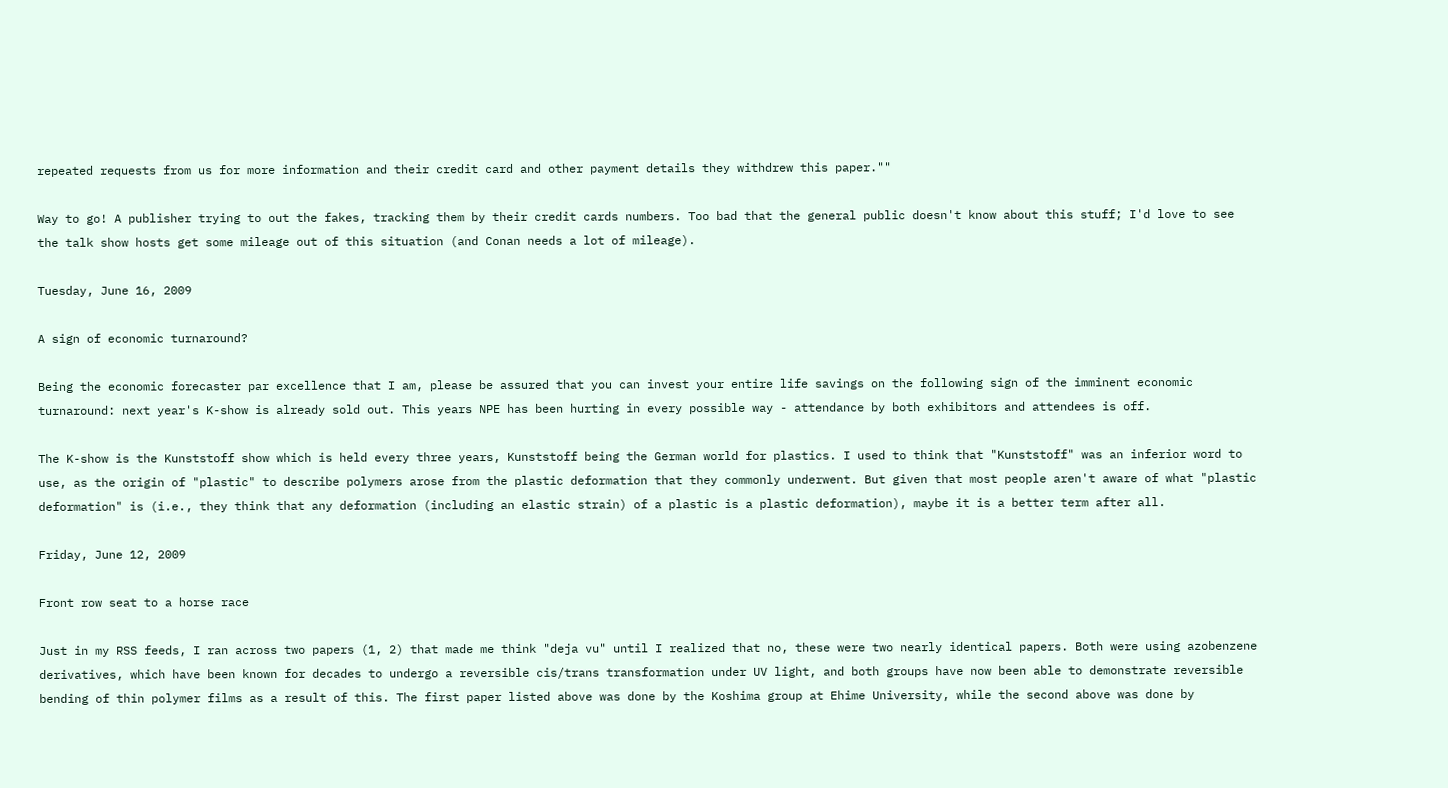repeated requests from us for more information and their credit card and other payment details they withdrew this paper.""

Way to go! A publisher trying to out the fakes, tracking them by their credit cards numbers. Too bad that the general public doesn't know about this stuff; I'd love to see the talk show hosts get some mileage out of this situation (and Conan needs a lot of mileage).

Tuesday, June 16, 2009

A sign of economic turnaround?

Being the economic forecaster par excellence that I am, please be assured that you can invest your entire life savings on the following sign of the imminent economic turnaround: next year's K-show is already sold out. This years NPE has been hurting in every possible way - attendance by both exhibitors and attendees is off.

The K-show is the Kunststoff show which is held every three years, Kunststoff being the German world for plastics. I used to think that "Kunststoff" was an inferior word to use, as the origin of "plastic" to describe polymers arose from the plastic deformation that they commonly underwent. But given that most people aren't aware of what "plastic deformation" is (i.e., they think that any deformation (including an elastic strain) of a plastic is a plastic deformation), maybe it is a better term after all.

Friday, June 12, 2009

Front row seat to a horse race

Just in my RSS feeds, I ran across two papers (1, 2) that made me think "deja vu" until I realized that no, these were two nearly identical papers. Both were using azobenzene derivatives, which have been known for decades to undergo a reversible cis/trans transformation under UV light, and both groups have now been able to demonstrate reversible bending of thin polymer films as a result of this. The first paper listed above was done by the Koshima group at Ehime University, while the second above was done by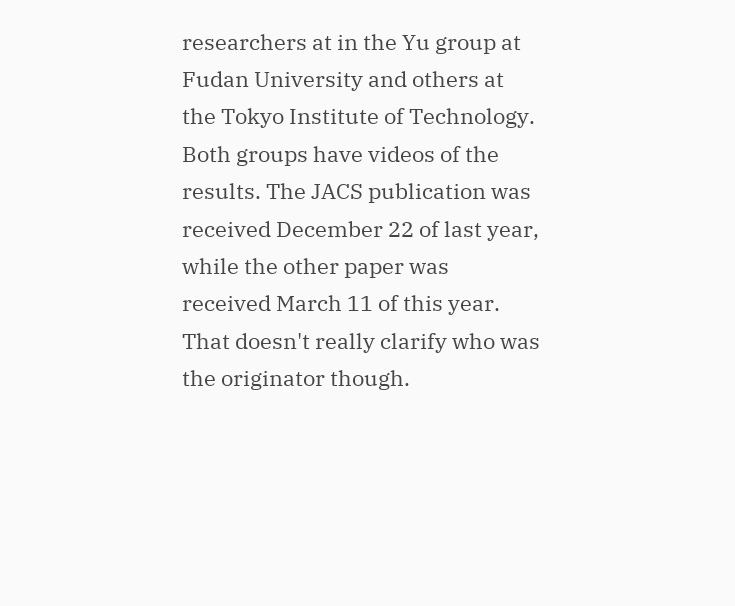researchers at in the Yu group at Fudan University and others at the Tokyo Institute of Technology. Both groups have videos of the results. The JACS publication was received December 22 of last year, while the other paper was received March 11 of this year. That doesn't really clarify who was the originator though.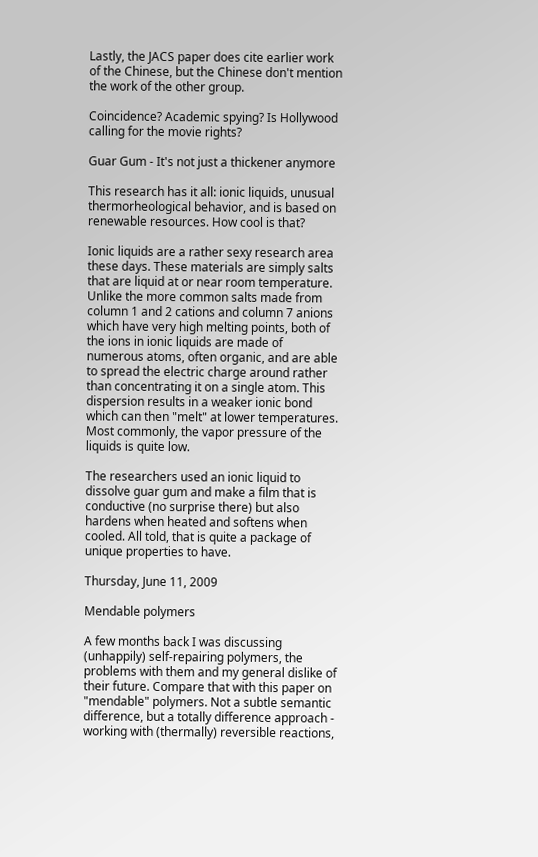Lastly, the JACS paper does cite earlier work of the Chinese, but the Chinese don't mention the work of the other group.

Coincidence? Academic spying? Is Hollywood calling for the movie rights?

Guar Gum - It's not just a thickener anymore

This research has it all: ionic liquids, unusual thermorheological behavior, and is based on renewable resources. How cool is that?

Ionic liquids are a rather sexy research area these days. These materials are simply salts that are liquid at or near room temperature. Unlike the more common salts made from column 1 and 2 cations and column 7 anions which have very high melting points, both of the ions in ionic liquids are made of numerous atoms, often organic, and are able to spread the electric charge around rather than concentrating it on a single atom. This dispersion results in a weaker ionic bond which can then "melt" at lower temperatures. Most commonly, the vapor pressure of the liquids is quite low.

The researchers used an ionic liquid to dissolve guar gum and make a film that is conductive (no surprise there) but also hardens when heated and softens when cooled. All told, that is quite a package of unique properties to have.

Thursday, June 11, 2009

Mendable polymers

A few months back I was discussing (unhappily) self-repairing polymers, the problems with them and my general dislike of their future. Compare that with this paper on "mendable" polymers. Not a subtle semantic difference, but a totally difference approach - working with (thermally) reversible reactions,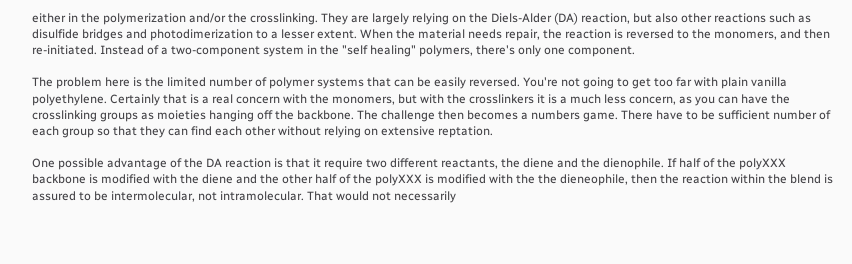either in the polymerization and/or the crosslinking. They are largely relying on the Diels-Alder (DA) reaction, but also other reactions such as disulfide bridges and photodimerization to a lesser extent. When the material needs repair, the reaction is reversed to the monomers, and then re-initiated. Instead of a two-component system in the "self healing" polymers, there's only one component.

The problem here is the limited number of polymer systems that can be easily reversed. You're not going to get too far with plain vanilla polyethylene. Certainly that is a real concern with the monomers, but with the crosslinkers it is a much less concern, as you can have the crosslinking groups as moieties hanging off the backbone. The challenge then becomes a numbers game. There have to be sufficient number of each group so that they can find each other without relying on extensive reptation.

One possible advantage of the DA reaction is that it require two different reactants, the diene and the dienophile. If half of the polyXXX backbone is modified with the diene and the other half of the polyXXX is modified with the the dieneophile, then the reaction within the blend is assured to be intermolecular, not intramolecular. That would not necessarily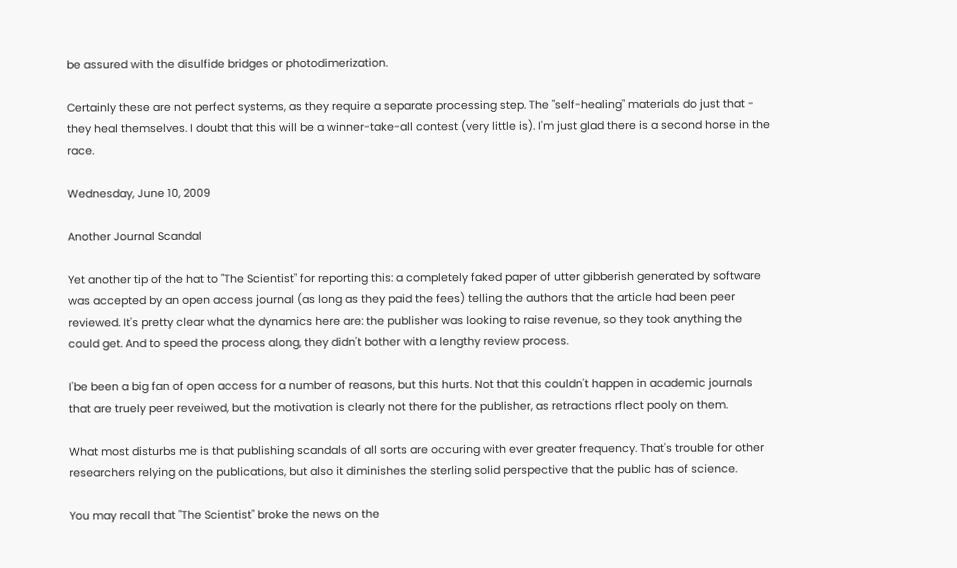be assured with the disulfide bridges or photodimerization.

Certainly these are not perfect systems, as they require a separate processing step. The "self-healing" materials do just that - they heal themselves. I doubt that this will be a winner-take-all contest (very little is). I'm just glad there is a second horse in the race.

Wednesday, June 10, 2009

Another Journal Scandal

Yet another tip of the hat to "The Scientist" for reporting this: a completely faked paper of utter gibberish generated by software was accepted by an open access journal (as long as they paid the fees) telling the authors that the article had been peer reviewed. It's pretty clear what the dynamics here are: the publisher was looking to raise revenue, so they took anything the could get. And to speed the process along, they didn't bother with a lengthy review process.

I'be been a big fan of open access for a number of reasons, but this hurts. Not that this couldn't happen in academic journals that are truely peer reveiwed, but the motivation is clearly not there for the publisher, as retractions rflect pooly on them.

What most disturbs me is that publishing scandals of all sorts are occuring with ever greater frequency. That's trouble for other researchers relying on the publications, but also it diminishes the sterling solid perspective that the public has of science.

You may recall that "The Scientist" broke the news on the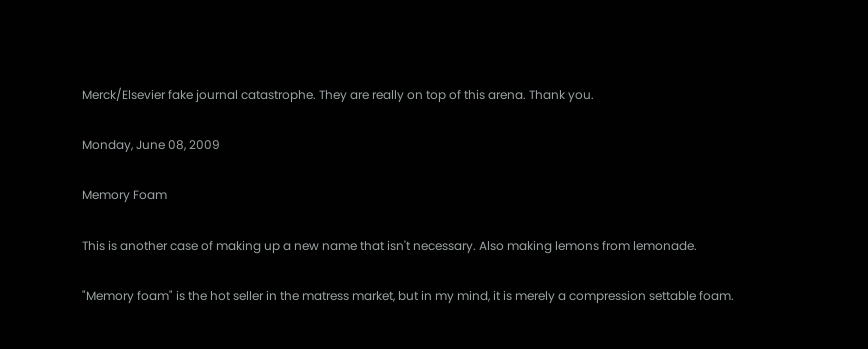Merck/Elsevier fake journal catastrophe. They are really on top of this arena. Thank you.

Monday, June 08, 2009

Memory Foam

This is another case of making up a new name that isn't necessary. Also making lemons from lemonade.

"Memory foam" is the hot seller in the matress market, but in my mind, it is merely a compression settable foam.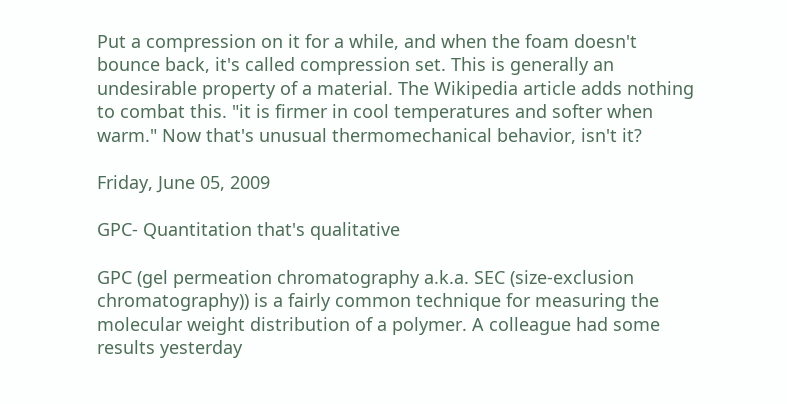Put a compression on it for a while, and when the foam doesn't bounce back, it's called compression set. This is generally an undesirable property of a material. The Wikipedia article adds nothing to combat this. "it is firmer in cool temperatures and softer when warm." Now that's unusual thermomechanical behavior, isn't it?

Friday, June 05, 2009

GPC- Quantitation that's qualitative

GPC (gel permeation chromatography a.k.a. SEC (size-exclusion chromatography)) is a fairly common technique for measuring the molecular weight distribution of a polymer. A colleague had some results yesterday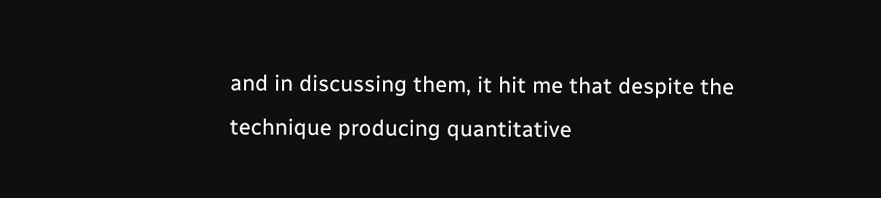and in discussing them, it hit me that despite the technique producing quantitative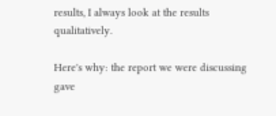results, I always look at the results qualitatively.

Here's why: the report we were discussing gave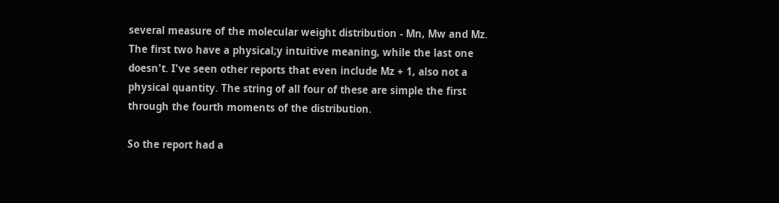several measure of the molecular weight distribution - Mn, Mw and Mz. The first two have a physical;y intuitive meaning, while the last one doesn't. I've seen other reports that even include Mz + 1, also not a physical quantity. The string of all four of these are simple the first through the fourth moments of the distribution.

So the report had a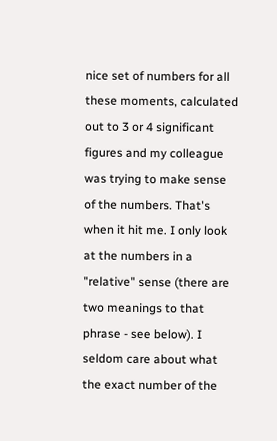nice set of numbers for all these moments, calculated out to 3 or 4 significant figures and my colleague was trying to make sense of the numbers. That's when it hit me. I only look at the numbers in a "relative" sense (there are two meanings to that phrase - see below). I seldom care about what the exact number of the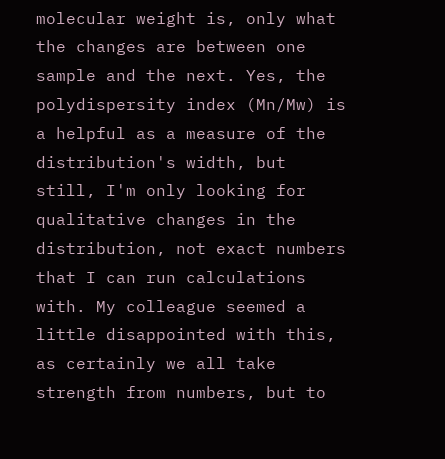molecular weight is, only what the changes are between one sample and the next. Yes, the polydispersity index (Mn/Mw) is a helpful as a measure of the distribution's width, but still, I'm only looking for qualitative changes in the distribution, not exact numbers that I can run calculations with. My colleague seemed a little disappointed with this, as certainly we all take strength from numbers, but to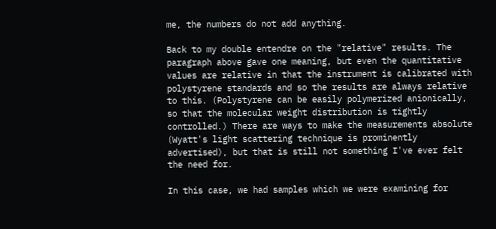me, the numbers do not add anything.

Back to my double entendre on the "relative" results. The paragraph above gave one meaning, but even the quantitative values are relative in that the instrument is calibrated with polystyrene standards and so the results are always relative to this. (Polystyrene can be easily polymerized anionically, so that the molecular weight distribution is tightly controlled.) There are ways to make the measurements absolute (Wyatt's light scattering technique is prominently advertised), but that is still not something I've ever felt the need for.

In this case, we had samples which we were examining for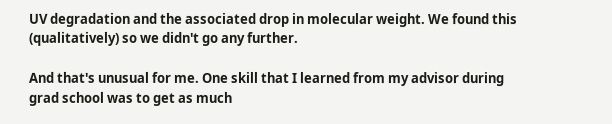UV degradation and the associated drop in molecular weight. We found this (qualitatively) so we didn't go any further.

And that's unusual for me. One skill that I learned from my advisor during grad school was to get as much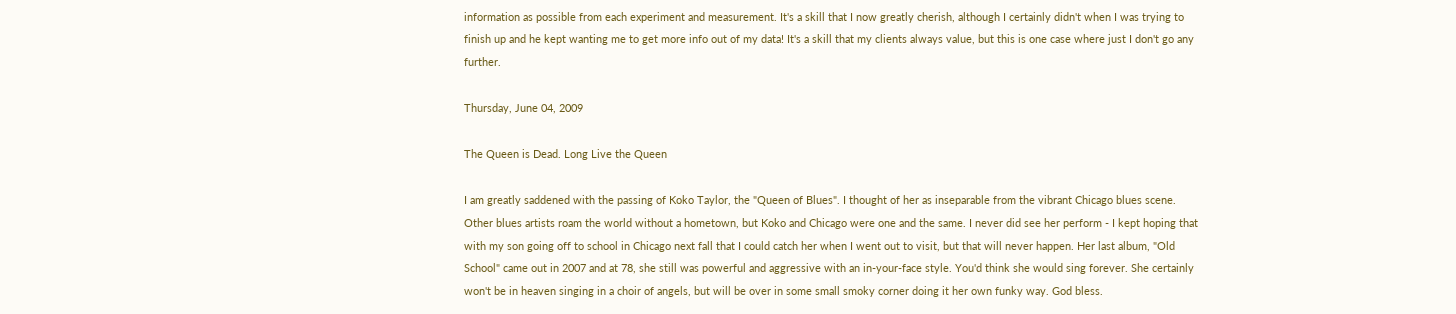information as possible from each experiment and measurement. It's a skill that I now greatly cherish, although I certainly didn't when I was trying to finish up and he kept wanting me to get more info out of my data! It's a skill that my clients always value, but this is one case where just I don't go any further.

Thursday, June 04, 2009

The Queen is Dead. Long Live the Queen

I am greatly saddened with the passing of Koko Taylor, the "Queen of Blues". I thought of her as inseparable from the vibrant Chicago blues scene. Other blues artists roam the world without a hometown, but Koko and Chicago were one and the same. I never did see her perform - I kept hoping that with my son going off to school in Chicago next fall that I could catch her when I went out to visit, but that will never happen. Her last album, "Old School" came out in 2007 and at 78, she still was powerful and aggressive with an in-your-face style. You'd think she would sing forever. She certainly won't be in heaven singing in a choir of angels, but will be over in some small smoky corner doing it her own funky way. God bless.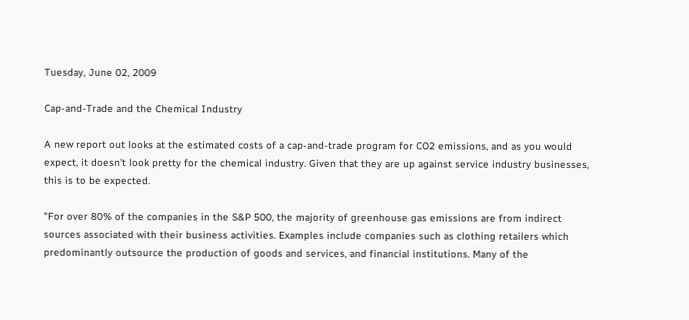Tuesday, June 02, 2009

Cap-and-Trade and the Chemical Industry

A new report out looks at the estimated costs of a cap-and-trade program for CO2 emissions, and as you would expect, it doesn't look pretty for the chemical industry. Given that they are up against service industry businesses, this is to be expected.

"For over 80% of the companies in the S&P 500, the majority of greenhouse gas emissions are from indirect sources associated with their business activities. Examples include companies such as clothing retailers which predominantly outsource the production of goods and services, and financial institutions. Many of the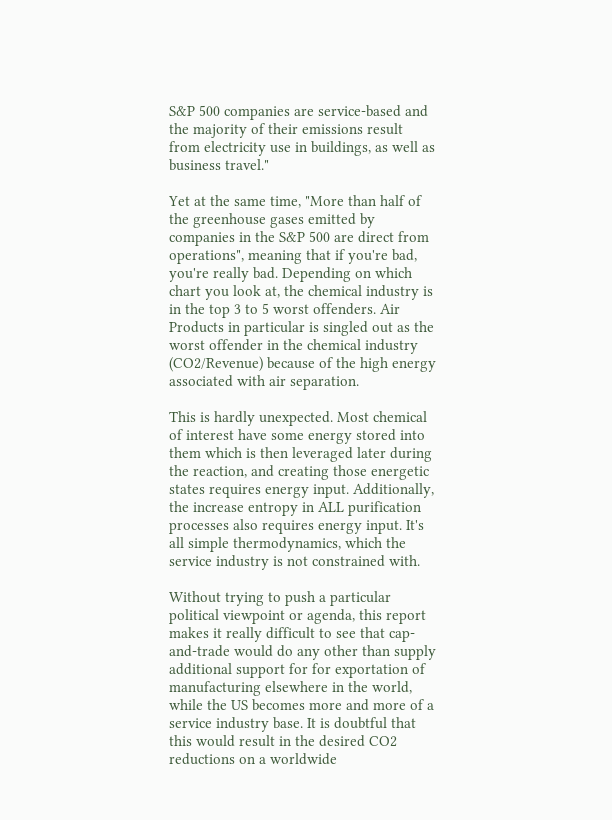S&P 500 companies are service-based and the majority of their emissions result from electricity use in buildings, as well as business travel."

Yet at the same time, "More than half of the greenhouse gases emitted by companies in the S&P 500 are direct from operations", meaning that if you're bad, you're really bad. Depending on which chart you look at, the chemical industry is in the top 3 to 5 worst offenders. Air Products in particular is singled out as the worst offender in the chemical industry (CO2/Revenue) because of the high energy associated with air separation.

This is hardly unexpected. Most chemical of interest have some energy stored into them which is then leveraged later during the reaction, and creating those energetic states requires energy input. Additionally, the increase entropy in ALL purification processes also requires energy input. It's all simple thermodynamics, which the service industry is not constrained with.

Without trying to push a particular political viewpoint or agenda, this report makes it really difficult to see that cap-and-trade would do any other than supply additional support for for exportation of manufacturing elsewhere in the world, while the US becomes more and more of a service industry base. It is doubtful that this would result in the desired CO2 reductions on a worldwide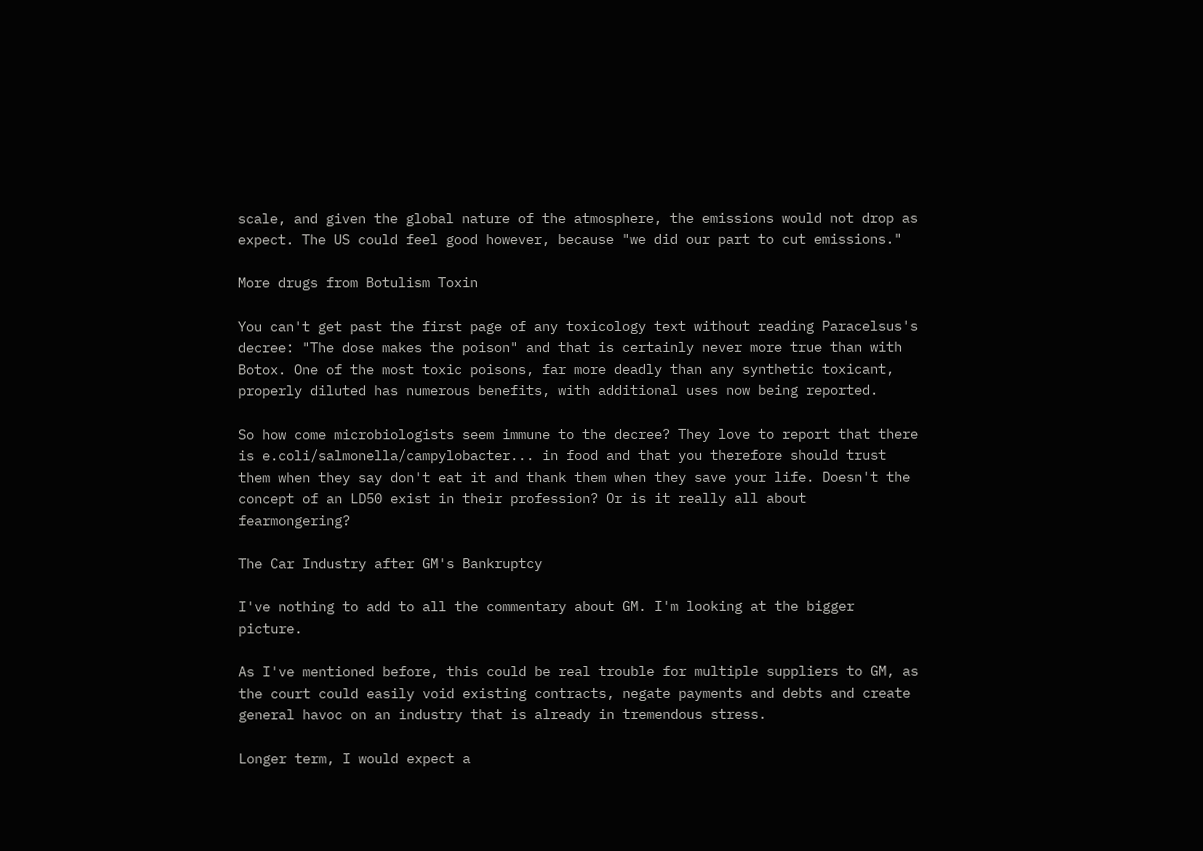scale, and given the global nature of the atmosphere, the emissions would not drop as expect. The US could feel good however, because "we did our part to cut emissions."

More drugs from Botulism Toxin

You can't get past the first page of any toxicology text without reading Paracelsus's decree: "The dose makes the poison" and that is certainly never more true than with Botox. One of the most toxic poisons, far more deadly than any synthetic toxicant, properly diluted has numerous benefits, with additional uses now being reported.

So how come microbiologists seem immune to the decree? They love to report that there is e.coli/salmonella/campylobacter... in food and that you therefore should trust them when they say don't eat it and thank them when they save your life. Doesn't the concept of an LD50 exist in their profession? Or is it really all about fearmongering?

The Car Industry after GM's Bankruptcy

I've nothing to add to all the commentary about GM. I'm looking at the bigger picture.

As I've mentioned before, this could be real trouble for multiple suppliers to GM, as the court could easily void existing contracts, negate payments and debts and create general havoc on an industry that is already in tremendous stress.

Longer term, I would expect a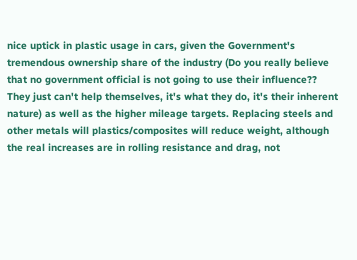nice uptick in plastic usage in cars, given the Government's tremendous ownership share of the industry (Do you really believe that no government official is not going to use their influence?? They just can't help themselves, it's what they do, it's their inherent nature) as well as the higher mileage targets. Replacing steels and other metals will plastics/composites will reduce weight, although the real increases are in rolling resistance and drag, not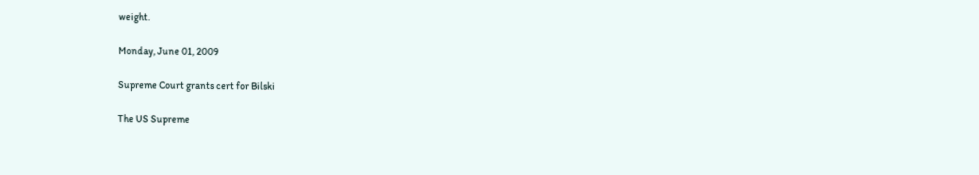weight.

Monday, June 01, 2009

Supreme Court grants cert for Bilski

The US Supreme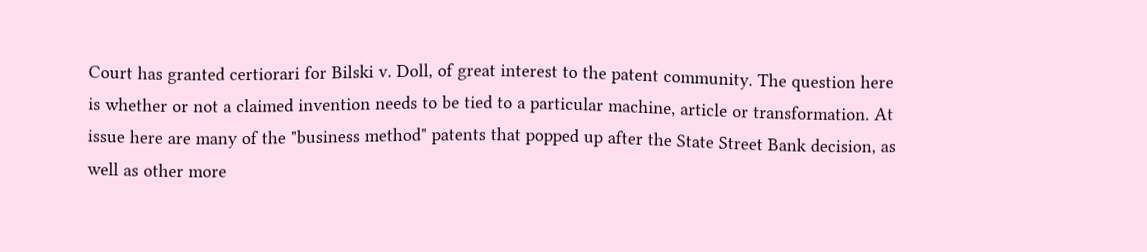Court has granted certiorari for Bilski v. Doll, of great interest to the patent community. The question here is whether or not a claimed invention needs to be tied to a particular machine, article or transformation. At issue here are many of the "business method" patents that popped up after the State Street Bank decision, as well as other more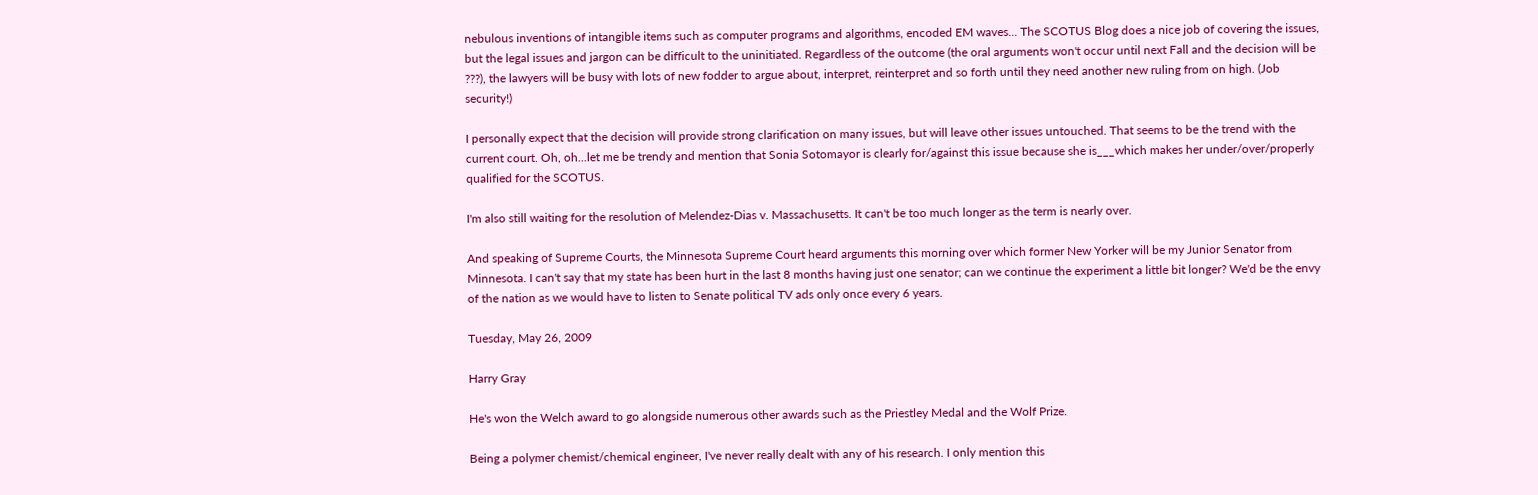nebulous inventions of intangible items such as computer programs and algorithms, encoded EM waves... The SCOTUS Blog does a nice job of covering the issues, but the legal issues and jargon can be difficult to the uninitiated. Regardless of the outcome (the oral arguments won't occur until next Fall and the decision will be ???), the lawyers will be busy with lots of new fodder to argue about, interpret, reinterpret and so forth until they need another new ruling from on high. (Job security!)

I personally expect that the decision will provide strong clarification on many issues, but will leave other issues untouched. That seems to be the trend with the current court. Oh, oh...let me be trendy and mention that Sonia Sotomayor is clearly for/against this issue because she is___which makes her under/over/properly qualified for the SCOTUS.

I'm also still waiting for the resolution of Melendez-Dias v. Massachusetts. It can't be too much longer as the term is nearly over.

And speaking of Supreme Courts, the Minnesota Supreme Court heard arguments this morning over which former New Yorker will be my Junior Senator from Minnesota. I can't say that my state has been hurt in the last 8 months having just one senator; can we continue the experiment a little bit longer? We'd be the envy of the nation as we would have to listen to Senate political TV ads only once every 6 years.

Tuesday, May 26, 2009

Harry Gray

He's won the Welch award to go alongside numerous other awards such as the Priestley Medal and the Wolf Prize.

Being a polymer chemist/chemical engineer, I've never really dealt with any of his research. I only mention this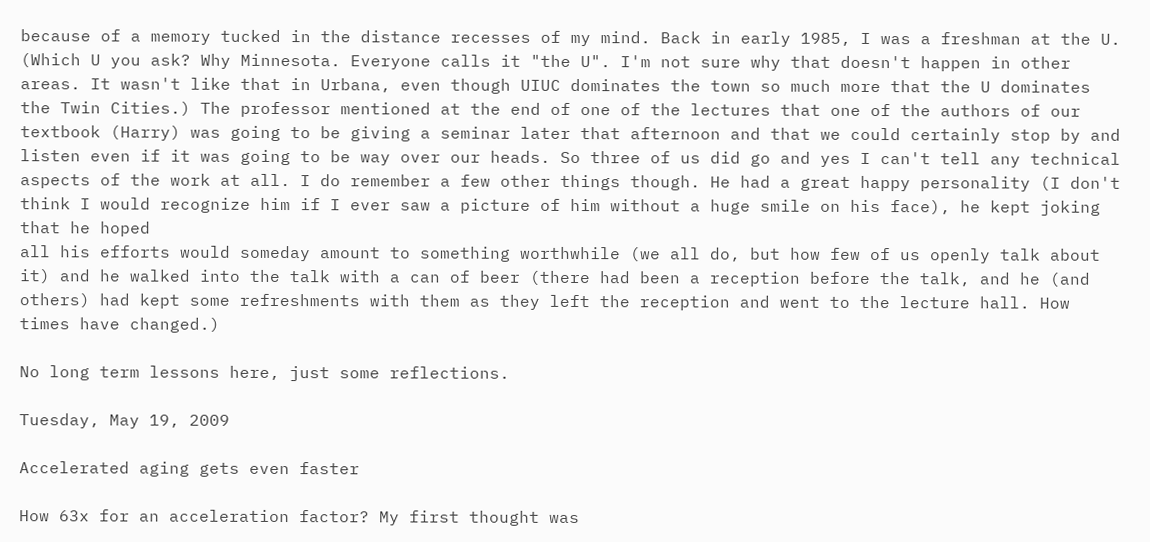because of a memory tucked in the distance recesses of my mind. Back in early 1985, I was a freshman at the U. (Which U you ask? Why Minnesota. Everyone calls it "the U". I'm not sure why that doesn't happen in other areas. It wasn't like that in Urbana, even though UIUC dominates the town so much more that the U dominates the Twin Cities.) The professor mentioned at the end of one of the lectures that one of the authors of our textbook (Harry) was going to be giving a seminar later that afternoon and that we could certainly stop by and listen even if it was going to be way over our heads. So three of us did go and yes I can't tell any technical aspects of the work at all. I do remember a few other things though. He had a great happy personality (I don't think I would recognize him if I ever saw a picture of him without a huge smile on his face), he kept joking that he hoped
all his efforts would someday amount to something worthwhile (we all do, but how few of us openly talk about it) and he walked into the talk with a can of beer (there had been a reception before the talk, and he (and others) had kept some refreshments with them as they left the reception and went to the lecture hall. How times have changed.)

No long term lessons here, just some reflections.

Tuesday, May 19, 2009

Accelerated aging gets even faster

How 63x for an acceleration factor? My first thought was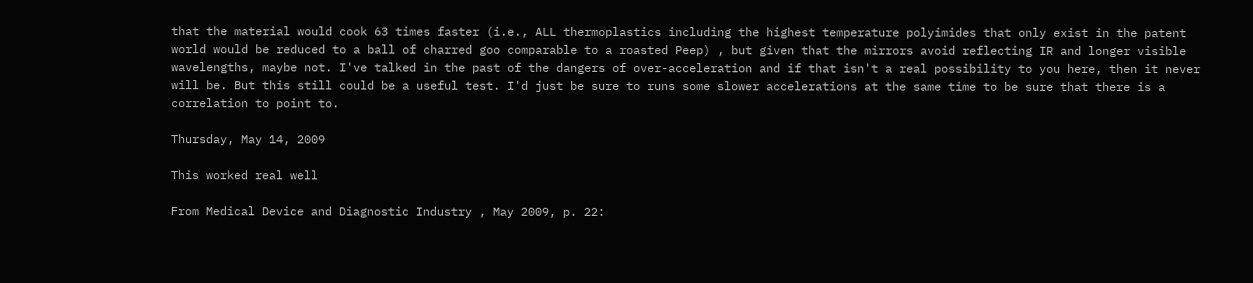that the material would cook 63 times faster (i.e., ALL thermoplastics including the highest temperature polyimides that only exist in the patent world would be reduced to a ball of charred goo comparable to a roasted Peep) , but given that the mirrors avoid reflecting IR and longer visible wavelengths, maybe not. I've talked in the past of the dangers of over-acceleration and if that isn't a real possibility to you here, then it never will be. But this still could be a useful test. I'd just be sure to runs some slower accelerations at the same time to be sure that there is a correlation to point to.

Thursday, May 14, 2009

This worked real well

From Medical Device and Diagnostic Industry , May 2009, p. 22: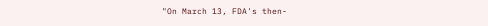"On March 13, FDA's then-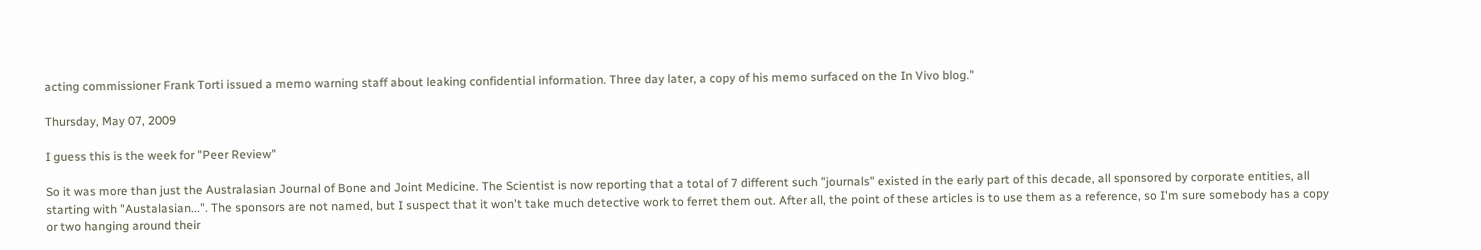acting commissioner Frank Torti issued a memo warning staff about leaking confidential information. Three day later, a copy of his memo surfaced on the In Vivo blog."

Thursday, May 07, 2009

I guess this is the week for "Peer Review"

So it was more than just the Australasian Journal of Bone and Joint Medicine. The Scientist is now reporting that a total of 7 different such "journals" existed in the early part of this decade, all sponsored by corporate entities, all starting with "Austalasian...". The sponsors are not named, but I suspect that it won't take much detective work to ferret them out. After all, the point of these articles is to use them as a reference, so I'm sure somebody has a copy or two hanging around their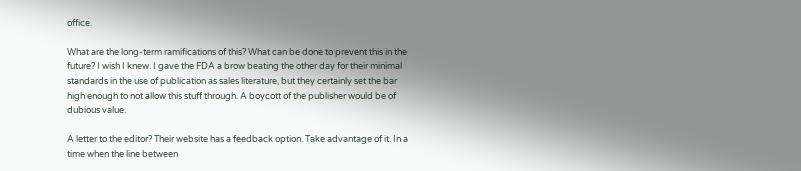office.

What are the long-term ramifications of this? What can be done to prevent this in the future? I wish I knew. I gave the FDA a brow beating the other day for their minimal standards in the use of publication as sales literature, but they certainly set the bar high enough to not allow this stuff through. A boycott of the publisher would be of dubious value.

A letter to the editor? Their website has a feedback option. Take advantage of it. In a time when the line between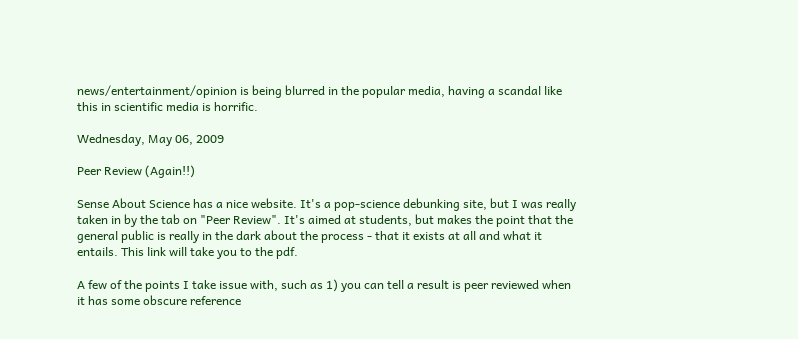news/entertainment/opinion is being blurred in the popular media, having a scandal like this in scientific media is horrific.

Wednesday, May 06, 2009

Peer Review (Again!!)

Sense About Science has a nice website. It's a pop-science debunking site, but I was really taken in by the tab on "Peer Review". It's aimed at students, but makes the point that the general public is really in the dark about the process - that it exists at all and what it entails. This link will take you to the pdf.

A few of the points I take issue with, such as 1) you can tell a result is peer reviewed when it has some obscure reference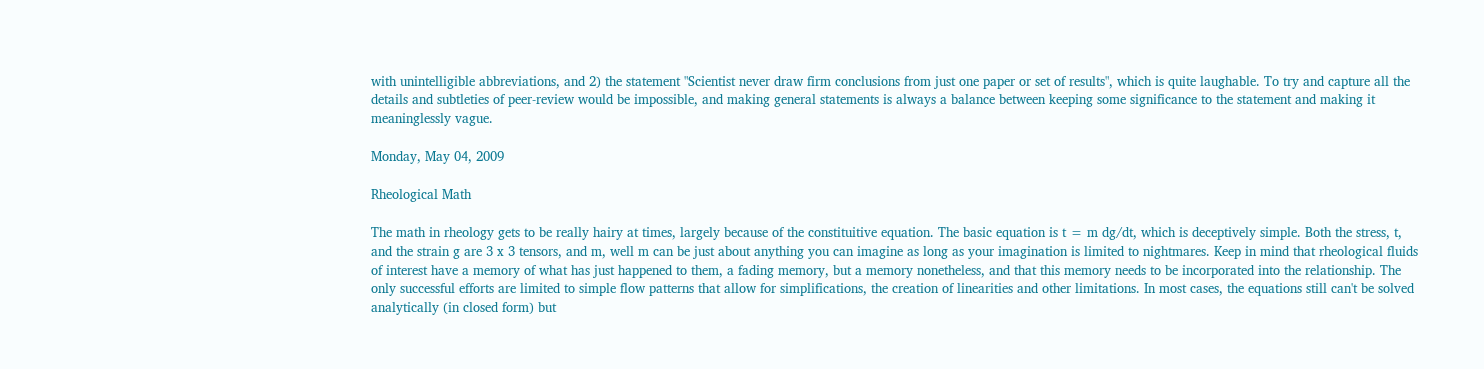with unintelligible abbreviations, and 2) the statement "Scientist never draw firm conclusions from just one paper or set of results", which is quite laughable. To try and capture all the details and subtleties of peer-review would be impossible, and making general statements is always a balance between keeping some significance to the statement and making it meaninglessly vague.

Monday, May 04, 2009

Rheological Math

The math in rheology gets to be really hairy at times, largely because of the constituitive equation. The basic equation is t = m dg/dt, which is deceptively simple. Both the stress, t, and the strain g are 3 x 3 tensors, and m, well m can be just about anything you can imagine as long as your imagination is limited to nightmares. Keep in mind that rheological fluids of interest have a memory of what has just happened to them, a fading memory, but a memory nonetheless, and that this memory needs to be incorporated into the relationship. The only successful efforts are limited to simple flow patterns that allow for simplifications, the creation of linearities and other limitations. In most cases, the equations still can't be solved analytically (in closed form) but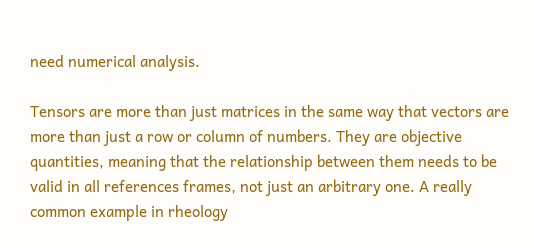need numerical analysis.

Tensors are more than just matrices in the same way that vectors are more than just a row or column of numbers. They are objective quantities, meaning that the relationship between them needs to be valid in all references frames, not just an arbitrary one. A really common example in rheology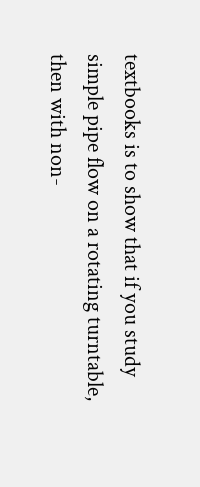textbooks is to show that if you study simple pipe flow on a rotating turntable, then with non-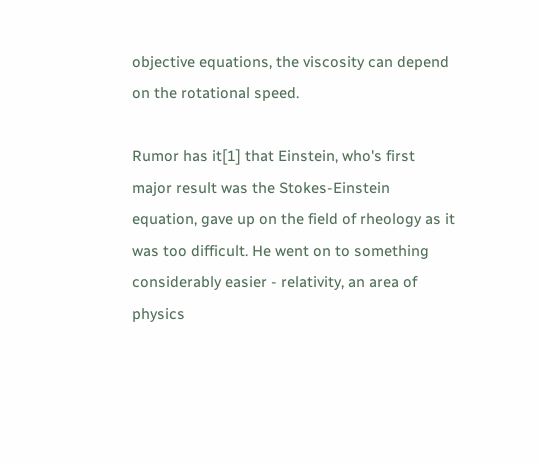objective equations, the viscosity can depend on the rotational speed.

Rumor has it[1] that Einstein, who's first major result was the Stokes-Einstein equation, gave up on the field of rheology as it was too difficult. He went on to something considerably easier - relativity, an area of physics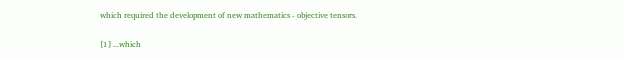which required the development of new mathematics - objective tensors.

[1] ...which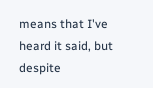means that I've heard it said, but despite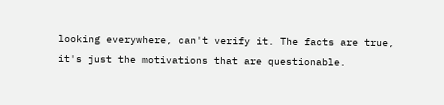looking everywhere, can't verify it. The facts are true, it's just the motivations that are questionable.